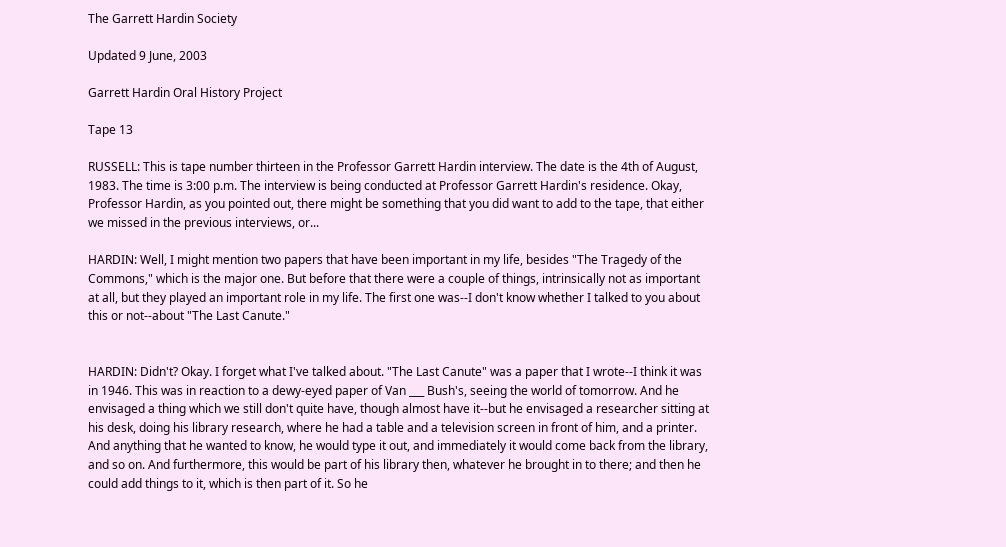The Garrett Hardin Society

Updated 9 June, 2003

Garrett Hardin Oral History Project

Tape 13

RUSSELL: This is tape number thirteen in the Professor Garrett Hardin interview. The date is the 4th of August, 1983. The time is 3:00 p.m. The interview is being conducted at Professor Garrett Hardin's residence. Okay, Professor Hardin, as you pointed out, there might be something that you did want to add to the tape, that either we missed in the previous interviews, or...

HARDIN: Well, I might mention two papers that have been important in my life, besides "The Tragedy of the Commons," which is the major one. But before that there were a couple of things, intrinsically not as important at all, but they played an important role in my life. The first one was--I don't know whether I talked to you about this or not--about "The Last Canute."


HARDIN: Didn't? Okay. I forget what I've talked about. "The Last Canute" was a paper that I wrote--I think it was in 1946. This was in reaction to a dewy-eyed paper of Van ___ Bush's, seeing the world of tomorrow. And he envisaged a thing which we still don't quite have, though almost have it--but he envisaged a researcher sitting at his desk, doing his library research, where he had a table and a television screen in front of him, and a printer. And anything that he wanted to know, he would type it out, and immediately it would come back from the library, and so on. And furthermore, this would be part of his library then, whatever he brought in to there; and then he could add things to it, which is then part of it. So he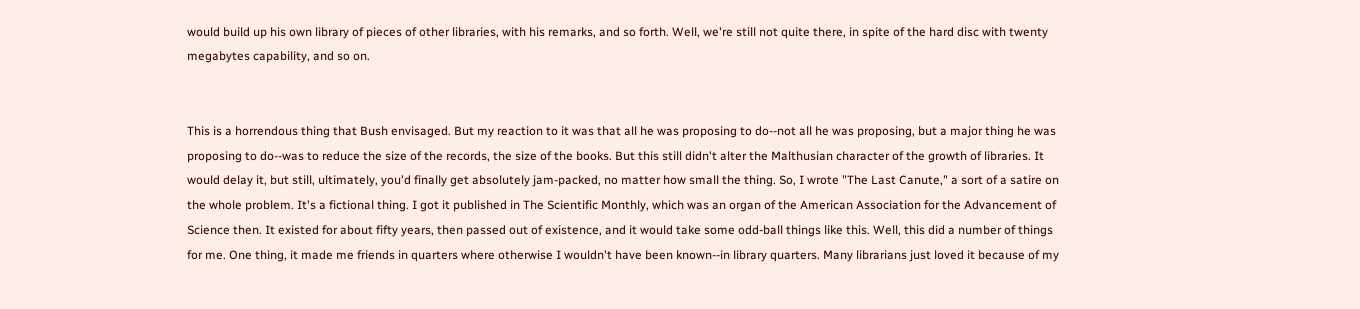would build up his own library of pieces of other libraries, with his remarks, and so forth. Well, we're still not quite there, in spite of the hard disc with twenty megabytes capability, and so on.


This is a horrendous thing that Bush envisaged. But my reaction to it was that all he was proposing to do--not all he was proposing, but a major thing he was proposing to do--was to reduce the size of the records, the size of the books. But this still didn't alter the Malthusian character of the growth of libraries. It would delay it, but still, ultimately, you'd finally get absolutely jam-packed, no matter how small the thing. So, I wrote "The Last Canute," a sort of a satire on the whole problem. It's a fictional thing. I got it published in The Scientific Monthly, which was an organ of the American Association for the Advancement of Science then. It existed for about fifty years, then passed out of existence, and it would take some odd-ball things like this. Well, this did a number of things for me. One thing, it made me friends in quarters where otherwise I wouldn't have been known--in library quarters. Many librarians just loved it because of my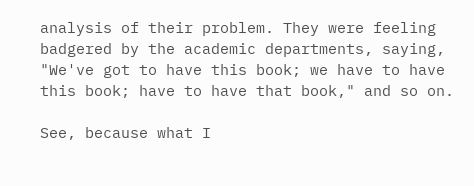analysis of their problem. They were feeling badgered by the academic departments, saying, "We've got to have this book; we have to have this book; have to have that book," and so on.

See, because what I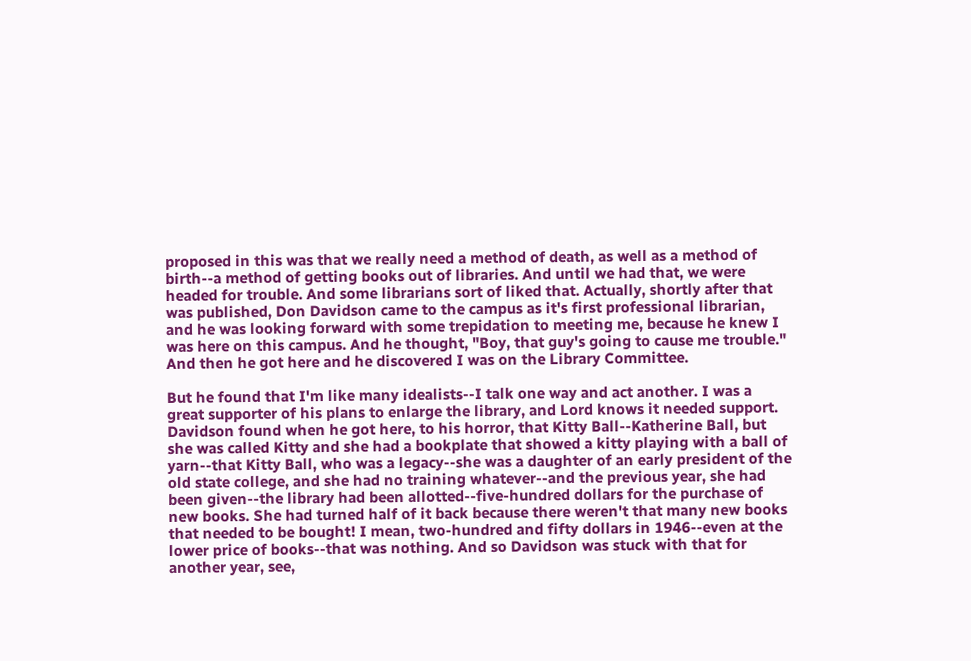proposed in this was that we really need a method of death, as well as a method of birth--a method of getting books out of libraries. And until we had that, we were headed for trouble. And some librarians sort of liked that. Actually, shortly after that was published, Don Davidson came to the campus as it's first professional librarian, and he was looking forward with some trepidation to meeting me, because he knew I was here on this campus. And he thought, "Boy, that guy's going to cause me trouble." And then he got here and he discovered I was on the Library Committee.

But he found that I'm like many idealists--I talk one way and act another. I was a great supporter of his plans to enlarge the library, and Lord knows it needed support. Davidson found when he got here, to his horror, that Kitty Ball--Katherine Ball, but she was called Kitty and she had a bookplate that showed a kitty playing with a ball of yarn--that Kitty Ball, who was a legacy--she was a daughter of an early president of the old state college, and she had no training whatever--and the previous year, she had been given--the library had been allotted--five-hundred dollars for the purchase of new books. She had turned half of it back because there weren't that many new books that needed to be bought! I mean, two-hundred and fifty dollars in 1946--even at the lower price of books--that was nothing. And so Davidson was stuck with that for another year, see,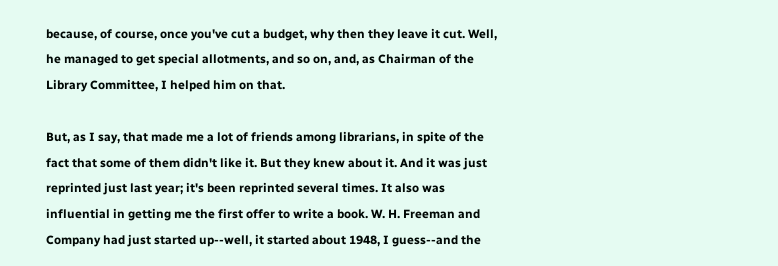because, of course, once you've cut a budget, why then they leave it cut. Well, he managed to get special allotments, and so on, and, as Chairman of the Library Committee, I helped him on that.

But, as I say, that made me a lot of friends among librarians, in spite of the fact that some of them didn't like it. But they knew about it. And it was just reprinted just last year; it's been reprinted several times. It also was influential in getting me the first offer to write a book. W. H. Freeman and Company had just started up--well, it started about 1948, I guess--and the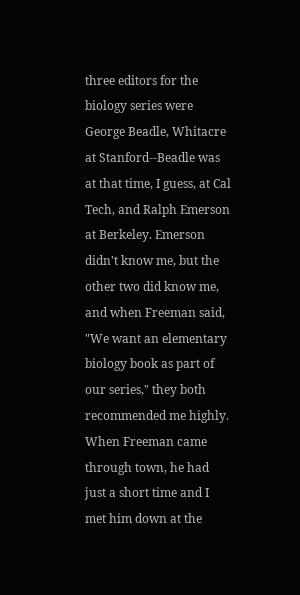three editors for the biology series were George Beadle, Whitacre at Stanford--Beadle was at that time, I guess, at Cal Tech, and Ralph Emerson at Berkeley. Emerson didn't know me, but the other two did know me, and when Freeman said, "We want an elementary biology book as part of our series," they both recommended me highly. When Freeman came through town, he had just a short time and I met him down at the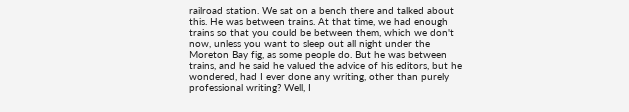railroad station. We sat on a bench there and talked about this. He was between trains. At that time, we had enough trains so that you could be between them, which we don't now, unless you want to sleep out all night under the Moreton Bay fig, as some people do. But he was between trains, and he said he valued the advice of his editors, but he wondered, had I ever done any writing, other than purely professional writing? Well, I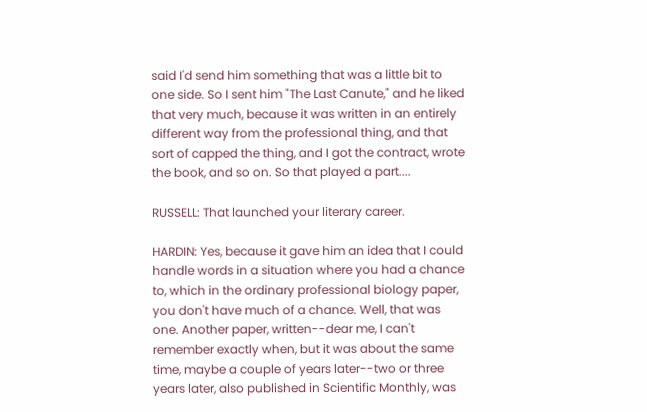said I'd send him something that was a little bit to one side. So I sent him "The Last Canute," and he liked that very much, because it was written in an entirely different way from the professional thing, and that sort of capped the thing, and I got the contract, wrote the book, and so on. So that played a part....

RUSSELL: That launched your literary career.

HARDIN: Yes, because it gave him an idea that I could handle words in a situation where you had a chance to, which in the ordinary professional biology paper, you don't have much of a chance. Well, that was one. Another paper, written--dear me, I can't remember exactly when, but it was about the same time, maybe a couple of years later--two or three years later, also published in Scientific Monthly, was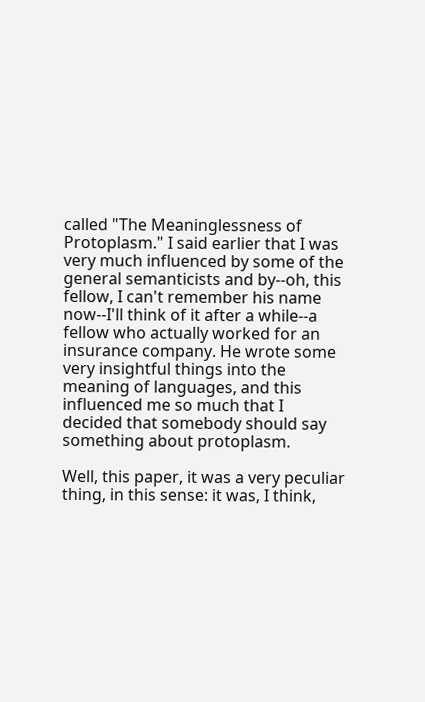called "The Meaninglessness of Protoplasm." I said earlier that I was very much influenced by some of the general semanticists and by--oh, this fellow, I can't remember his name now--I'll think of it after a while--a fellow who actually worked for an insurance company. He wrote some very insightful things into the meaning of languages, and this influenced me so much that I decided that somebody should say something about protoplasm.

Well, this paper, it was a very peculiar thing, in this sense: it was, I think,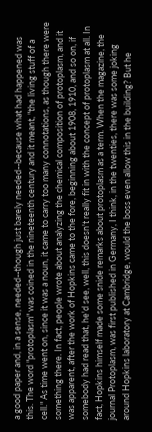a good paper and, in a sense, needed--though just barely needed--because what had happened was this. The word "protoplasm" was coined in the nineteenth century and it meant, "the living stuff of a cell." As time went on, since it was a noun, it came to carry too many connotations, as though there were something there. In fact, people wrote about analyzing the chemical composition of protoplasm, and it was apparent, after the work of Hopkins came to the fore, beginning about 1908, 1910, and so on, if somebody had read that, he'd see, well, this doesn't really fit in with the concept of protoplasm at all. In fact, Hopkins himself made some snide remarks about protoplasm as a term. When the magazine, the journal Protoplasm, was first published in Germany, I think, in the twenties, there was some joking around Hopkins laboratory at Cambridge, would the boss even allow this in the building? But he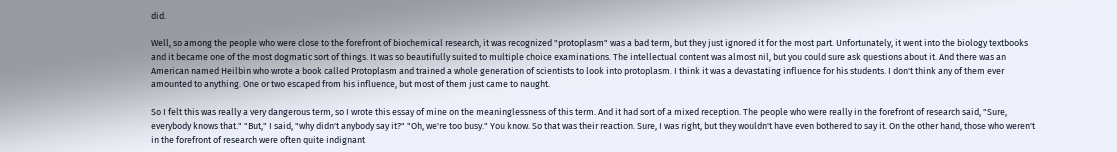did.

Well, so among the people who were close to the forefront of biochemical research, it was recognized "protoplasm" was a bad term, but they just ignored it for the most part. Unfortunately, it went into the biology textbooks and it became one of the most dogmatic sort of things. It was so beautifully suited to multiple choice examinations. The intellectual content was almost nil, but you could sure ask questions about it. And there was an American named Heilbin who wrote a book called Protoplasm and trained a whole generation of scientists to look into protoplasm. I think it was a devastating influence for his students. I don't think any of them ever amounted to anything. One or two escaped from his influence, but most of them just came to naught.

So I felt this was really a very dangerous term, so I wrote this essay of mine on the meaninglessness of this term. And it had sort of a mixed reception. The people who were really in the forefront of research said, "Sure, everybody knows that." "But," I said, "why didn't anybody say it?" "Oh, we're too busy." You know. So that was their reaction. Sure, I was right, but they wouldn't have even bothered to say it. On the other hand, those who weren't in the forefront of research were often quite indignant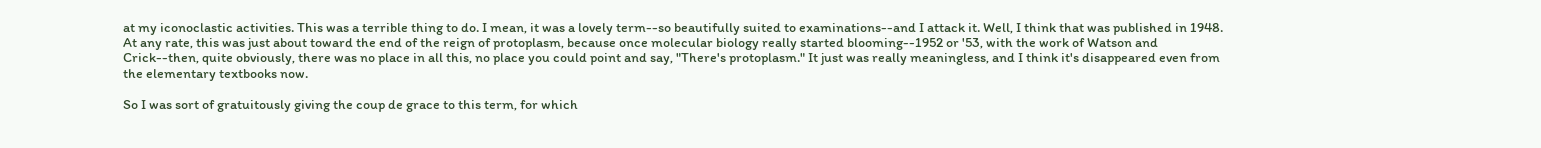at my iconoclastic activities. This was a terrible thing to do. I mean, it was a lovely term--so beautifully suited to examinations--and I attack it. Well, I think that was published in 1948. At any rate, this was just about toward the end of the reign of protoplasm, because once molecular biology really started blooming--1952 or '53, with the work of Watson and Crick--then, quite obviously, there was no place in all this, no place you could point and say, "There's protoplasm." It just was really meaningless, and I think it's disappeared even from the elementary textbooks now.

So I was sort of gratuitously giving the coup de grace to this term, for which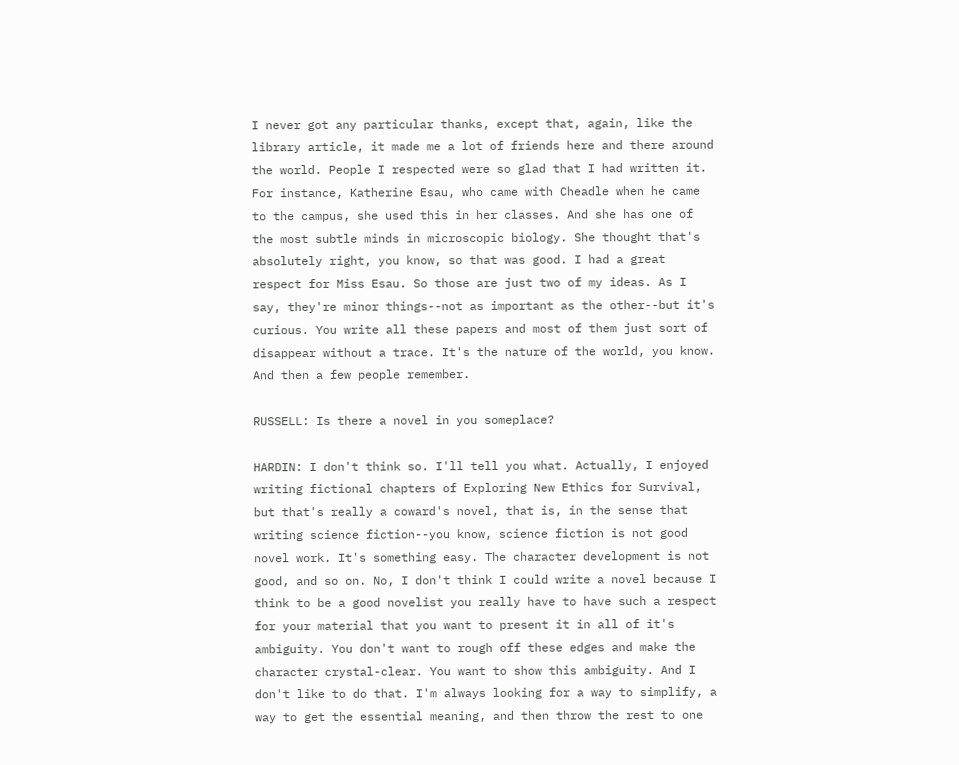I never got any particular thanks, except that, again, like the library article, it made me a lot of friends here and there around the world. People I respected were so glad that I had written it. For instance, Katherine Esau, who came with Cheadle when he came to the campus, she used this in her classes. And she has one of the most subtle minds in microscopic biology. She thought that's absolutely right, you know, so that was good. I had a great respect for Miss Esau. So those are just two of my ideas. As I say, they're minor things--not as important as the other--but it's curious. You write all these papers and most of them just sort of disappear without a trace. It's the nature of the world, you know. And then a few people remember.

RUSSELL: Is there a novel in you someplace?

HARDIN: I don't think so. I'll tell you what. Actually, I enjoyed writing fictional chapters of Exploring New Ethics for Survival, but that's really a coward's novel, that is, in the sense that writing science fiction--you know, science fiction is not good novel work. It's something easy. The character development is not good, and so on. No, I don't think I could write a novel because I think to be a good novelist you really have to have such a respect for your material that you want to present it in all of it's ambiguity. You don't want to rough off these edges and make the character crystal-clear. You want to show this ambiguity. And I don't like to do that. I'm always looking for a way to simplify, a way to get the essential meaning, and then throw the rest to one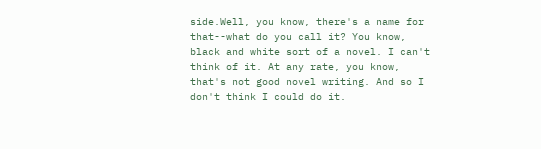side.Well, you know, there's a name for that--what do you call it? You know, black and white sort of a novel. I can't think of it. At any rate, you know, that's not good novel writing. And so I don't think I could do it.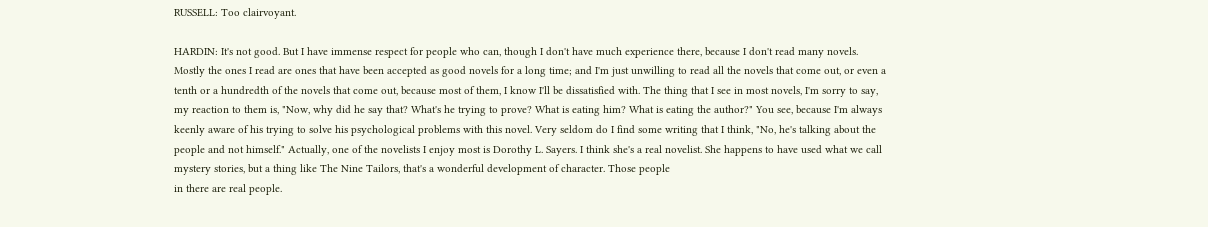RUSSELL: Too clairvoyant.

HARDIN: It's not good. But I have immense respect for people who can, though I don't have much experience there, because I don't read many novels. Mostly the ones I read are ones that have been accepted as good novels for a long time; and I'm just unwilling to read all the novels that come out, or even a tenth or a hundredth of the novels that come out, because most of them, I know I'll be dissatisfied with. The thing that I see in most novels, I'm sorry to say, my reaction to them is, "Now, why did he say that? What's he trying to prove? What is eating him? What is eating the author?" You see, because I'm always keenly aware of his trying to solve his psychological problems with this novel. Very seldom do I find some writing that I think, "No, he's talking about the people and not himself." Actually, one of the novelists I enjoy most is Dorothy L. Sayers. I think she's a real novelist. She happens to have used what we call mystery stories, but a thing like The Nine Tailors, that's a wonderful development of character. Those people
in there are real people.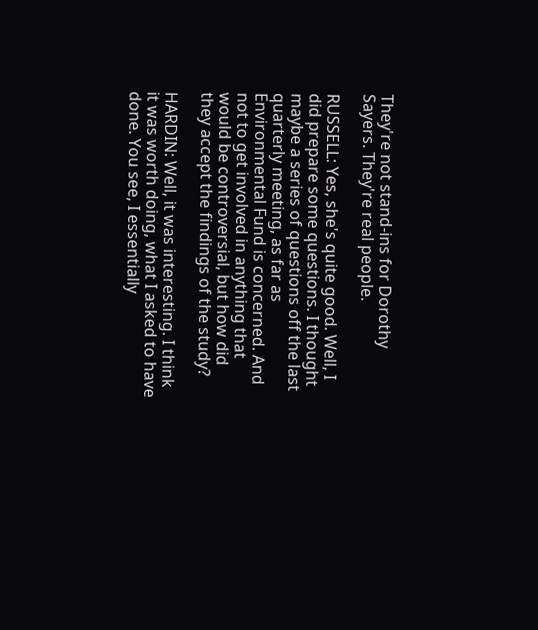They're not stand-ins for Dorothy Sayers. They're real people.

RUSSELL: Yes, she's quite good. Well, I did prepare some questions. I thought maybe a series of questions off the last quarterly meeting, as far as Environmental Fund is concerned. And not to get involved in anything that would be controversial, but how did they accept the findings of the study?

HARDIN: Well, it was interesting. I think it was worth doing, what I asked to have done. You see, I essentially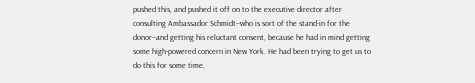pushed this, and pushed it off on to the executive director after consulting Ambassador Schmidt--who is sort of the stand-in for the donor--and getting his reluctant consent, because he had in mind getting some high-powered concern in New York. He had been trying to get us to do this for some time,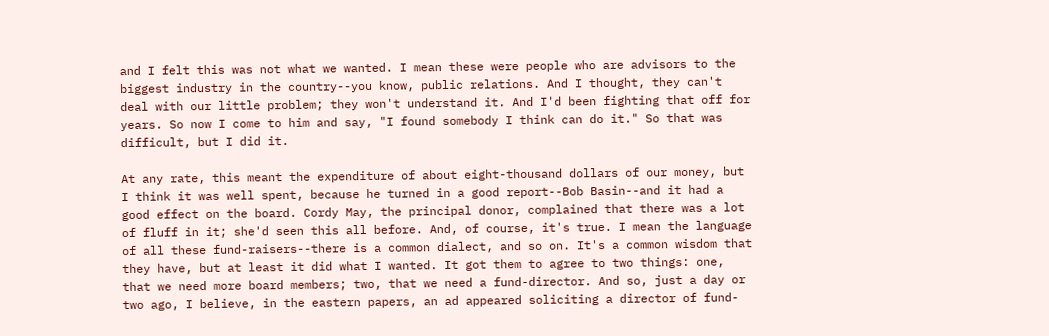and I felt this was not what we wanted. I mean these were people who are advisors to the biggest industry in the country--you know, public relations. And I thought, they can't deal with our little problem; they won't understand it. And I'd been fighting that off for years. So now I come to him and say, "I found somebody I think can do it." So that was difficult, but I did it.

At any rate, this meant the expenditure of about eight-thousand dollars of our money, but I think it was well spent, because he turned in a good report--Bob Basin--and it had a good effect on the board. Cordy May, the principal donor, complained that there was a lot of fluff in it; she'd seen this all before. And, of course, it's true. I mean the language of all these fund-raisers--there is a common dialect, and so on. It's a common wisdom that they have, but at least it did what I wanted. It got them to agree to two things: one, that we need more board members; two, that we need a fund-director. And so, just a day or two ago, I believe, in the eastern papers, an ad appeared soliciting a director of fund-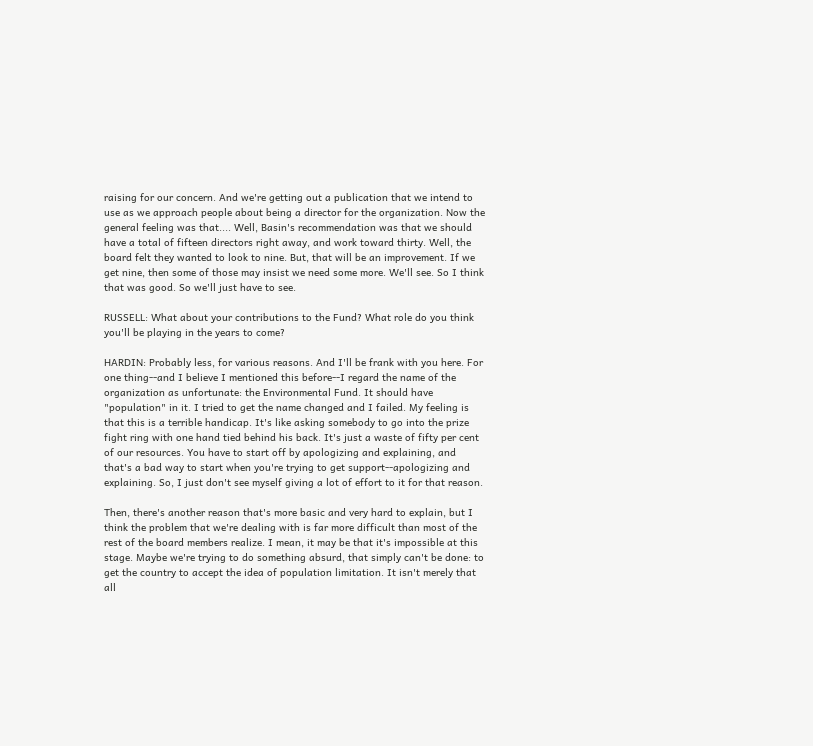raising for our concern. And we're getting out a publication that we intend to use as we approach people about being a director for the organization. Now the general feeling was that.... Well, Basin's recommendation was that we should have a total of fifteen directors right away, and work toward thirty. Well, the board felt they wanted to look to nine. But, that will be an improvement. If we get nine, then some of those may insist we need some more. We'll see. So I think that was good. So we'll just have to see.

RUSSELL: What about your contributions to the Fund? What role do you think you'll be playing in the years to come?

HARDIN: Probably less, for various reasons. And I'll be frank with you here. For one thing--and I believe I mentioned this before--I regard the name of the organization as unfortunate: the Environmental Fund. It should have "population" in it. I tried to get the name changed and I failed. My feeling is that this is a terrible handicap. It's like asking somebody to go into the prize fight ring with one hand tied behind his back. It's just a waste of fifty per cent of our resources. You have to start off by apologizing and explaining, and that's a bad way to start when you're trying to get support--apologizing and explaining. So, I just don't see myself giving a lot of effort to it for that reason.

Then, there's another reason that's more basic and very hard to explain, but I think the problem that we're dealing with is far more difficult than most of the rest of the board members realize. I mean, it may be that it's impossible at this stage. Maybe we're trying to do something absurd, that simply can't be done: to get the country to accept the idea of population limitation. It isn't merely that all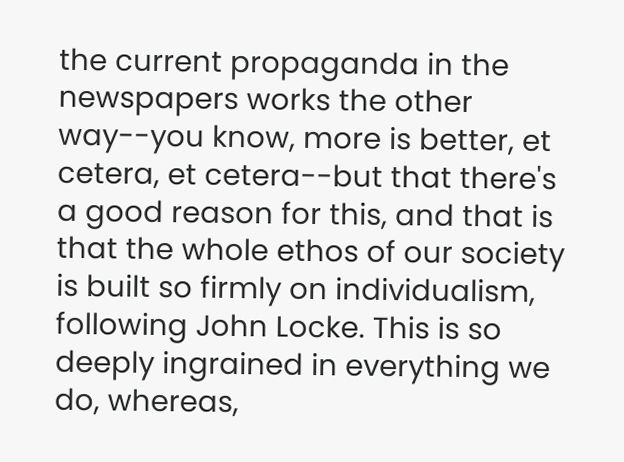the current propaganda in the newspapers works the other way--you know, more is better, et cetera, et cetera--but that there's a good reason for this, and that is that the whole ethos of our society is built so firmly on individualism, following John Locke. This is so deeply ingrained in everything we do, whereas,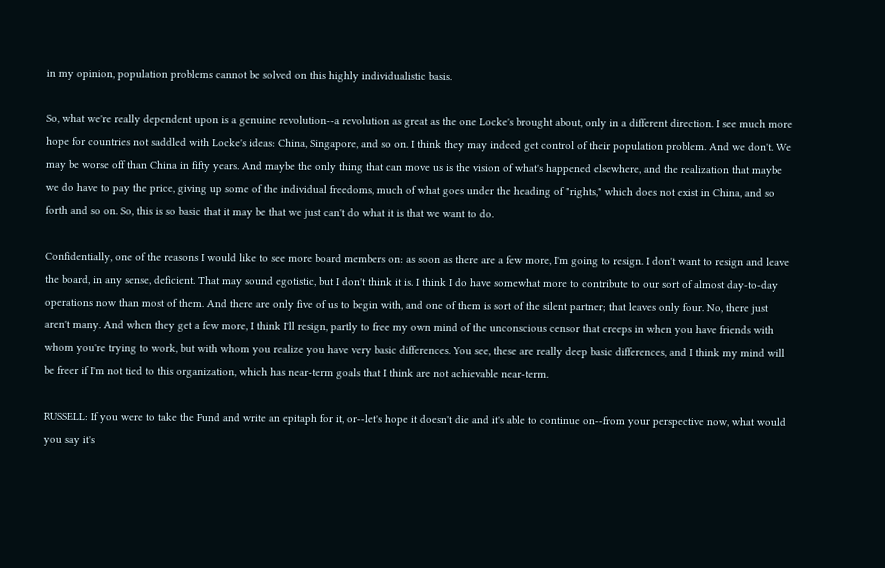in my opinion, population problems cannot be solved on this highly individualistic basis.

So, what we're really dependent upon is a genuine revolution--a revolution as great as the one Locke's brought about, only in a different direction. I see much more hope for countries not saddled with Locke's ideas: China, Singapore, and so on. I think they may indeed get control of their population problem. And we don't. We may be worse off than China in fifty years. And maybe the only thing that can move us is the vision of what's happened elsewhere, and the realization that maybe we do have to pay the price, giving up some of the individual freedoms, much of what goes under the heading of "rights," which does not exist in China, and so forth and so on. So, this is so basic that it may be that we just can't do what it is that we want to do.

Confidentially, one of the reasons I would like to see more board members on: as soon as there are a few more, I'm going to resign. I don't want to resign and leave the board, in any sense, deficient. That may sound egotistic, but I don't think it is. I think I do have somewhat more to contribute to our sort of almost day-to-day operations now than most of them. And there are only five of us to begin with, and one of them is sort of the silent partner; that leaves only four. No, there just aren't many. And when they get a few more, I think I'll resign, partly to free my own mind of the unconscious censor that creeps in when you have friends with whom you're trying to work, but with whom you realize you have very basic differences. You see, these are really deep basic differences, and I think my mind will be freer if I'm not tied to this organization, which has near-term goals that I think are not achievable near-term.

RUSSELL: If you were to take the Fund and write an epitaph for it, or--let's hope it doesn't die and it's able to continue on--from your perspective now, what would you say it's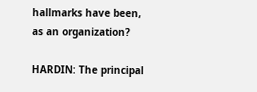hallmarks have been, as an organization?

HARDIN: The principal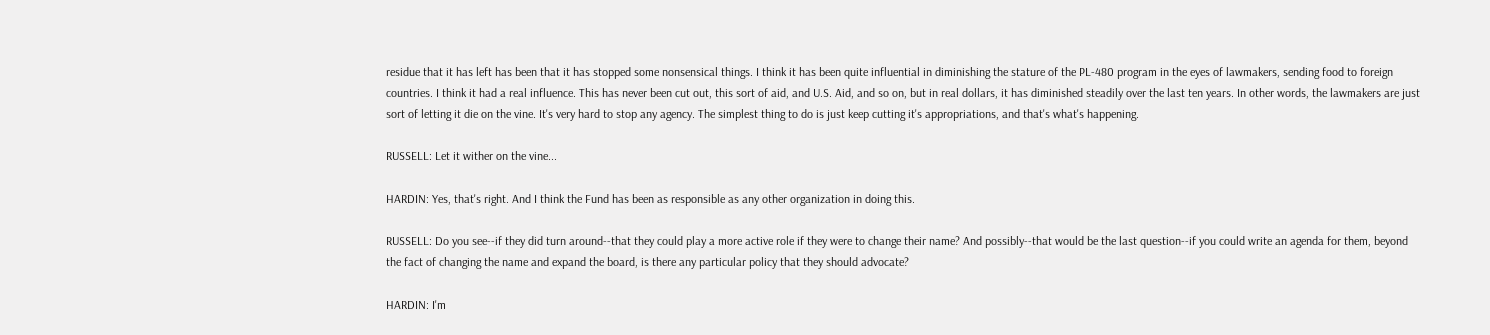residue that it has left has been that it has stopped some nonsensical things. I think it has been quite influential in diminishing the stature of the PL-480 program in the eyes of lawmakers, sending food to foreign countries. I think it had a real influence. This has never been cut out, this sort of aid, and U.S. Aid, and so on, but in real dollars, it has diminished steadily over the last ten years. In other words, the lawmakers are just sort of letting it die on the vine. It's very hard to stop any agency. The simplest thing to do is just keep cutting it's appropriations, and that's what's happening.

RUSSELL: Let it wither on the vine...

HARDIN: Yes, that's right. And I think the Fund has been as responsible as any other organization in doing this.

RUSSELL: Do you see--if they did turn around--that they could play a more active role if they were to change their name? And possibly--that would be the last question--if you could write an agenda for them, beyond the fact of changing the name and expand the board, is there any particular policy that they should advocate?

HARDIN: I'm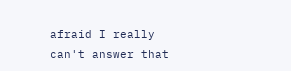afraid I really can't answer that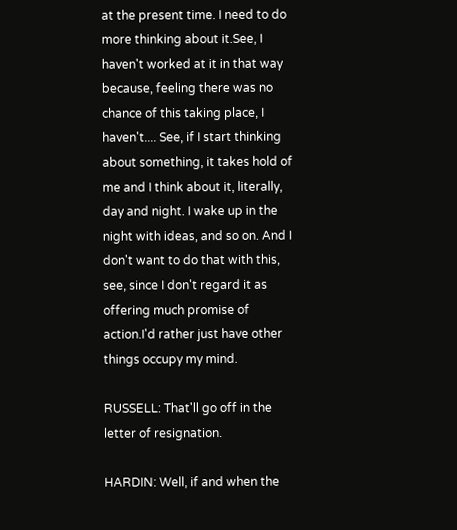at the present time. I need to do more thinking about it.See, I haven't worked at it in that way because, feeling there was no chance of this taking place, I haven't.... See, if I start thinking about something, it takes hold of me and I think about it, literally, day and night. I wake up in the night with ideas, and so on. And I don't want to do that with this, see, since I don't regard it as offering much promise of action.I'd rather just have other things occupy my mind.

RUSSELL: That'll go off in the letter of resignation.

HARDIN: Well, if and when the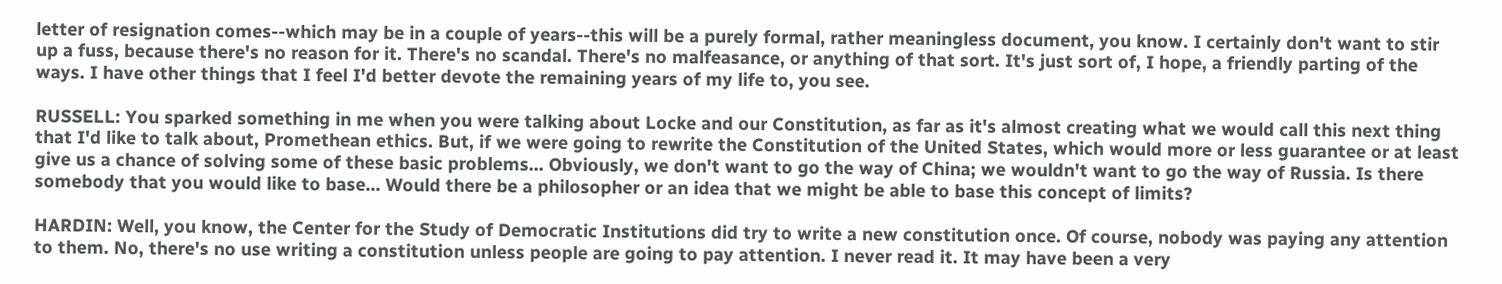letter of resignation comes--which may be in a couple of years--this will be a purely formal, rather meaningless document, you know. I certainly don't want to stir up a fuss, because there's no reason for it. There's no scandal. There's no malfeasance, or anything of that sort. It's just sort of, I hope, a friendly parting of the ways. I have other things that I feel I'd better devote the remaining years of my life to, you see.

RUSSELL: You sparked something in me when you were talking about Locke and our Constitution, as far as it's almost creating what we would call this next thing that I'd like to talk about, Promethean ethics. But, if we were going to rewrite the Constitution of the United States, which would more or less guarantee or at least give us a chance of solving some of these basic problems... Obviously, we don't want to go the way of China; we wouldn't want to go the way of Russia. Is there somebody that you would like to base... Would there be a philosopher or an idea that we might be able to base this concept of limits?

HARDIN: Well, you know, the Center for the Study of Democratic Institutions did try to write a new constitution once. Of course, nobody was paying any attention to them. No, there's no use writing a constitution unless people are going to pay attention. I never read it. It may have been a very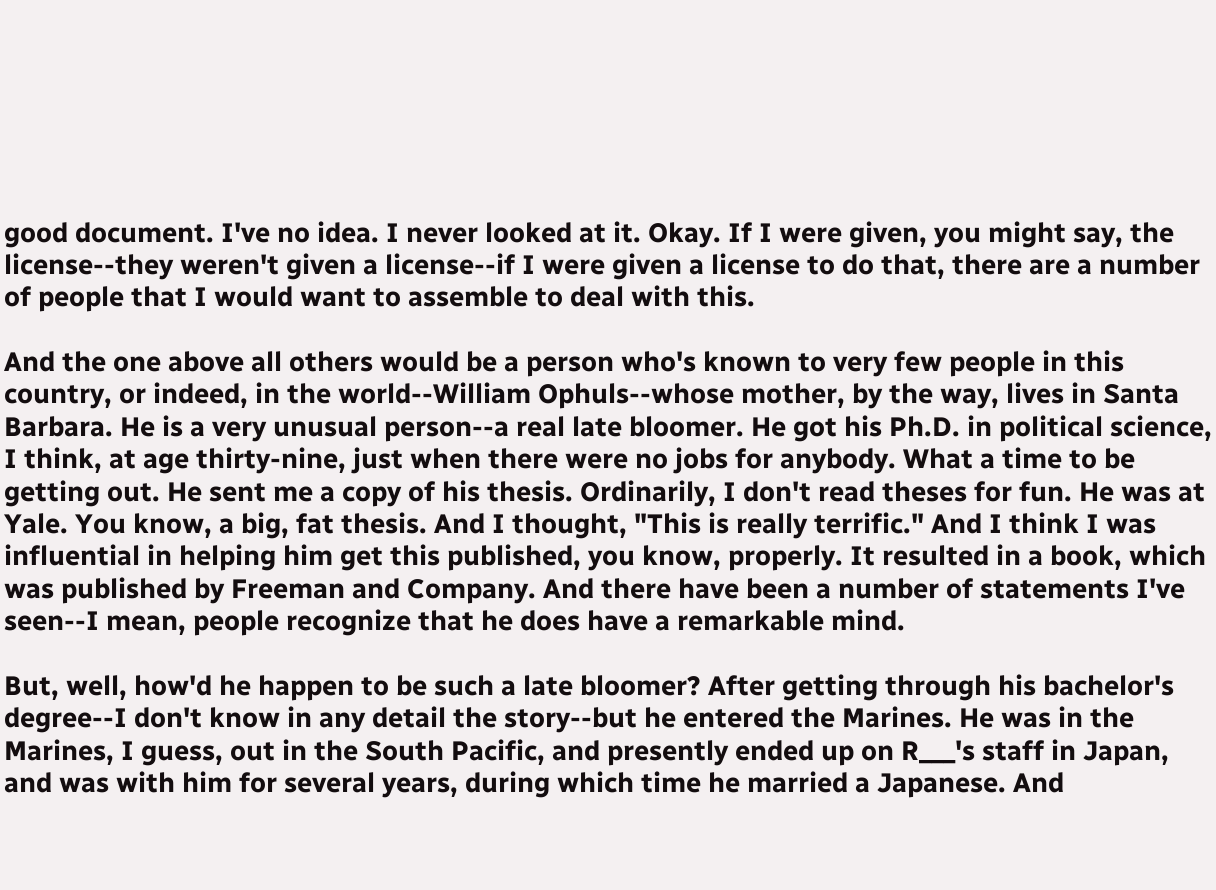good document. I've no idea. I never looked at it. Okay. If I were given, you might say, the license--they weren't given a license--if I were given a license to do that, there are a number of people that I would want to assemble to deal with this.

And the one above all others would be a person who's known to very few people in this country, or indeed, in the world--William Ophuls--whose mother, by the way, lives in Santa Barbara. He is a very unusual person--a real late bloomer. He got his Ph.D. in political science, I think, at age thirty-nine, just when there were no jobs for anybody. What a time to be getting out. He sent me a copy of his thesis. Ordinarily, I don't read theses for fun. He was at Yale. You know, a big, fat thesis. And I thought, "This is really terrific." And I think I was influential in helping him get this published, you know, properly. It resulted in a book, which was published by Freeman and Company. And there have been a number of statements I've seen--I mean, people recognize that he does have a remarkable mind.

But, well, how'd he happen to be such a late bloomer? After getting through his bachelor's degree--I don't know in any detail the story--but he entered the Marines. He was in the Marines, I guess, out in the South Pacific, and presently ended up on R___'s staff in Japan, and was with him for several years, during which time he married a Japanese. And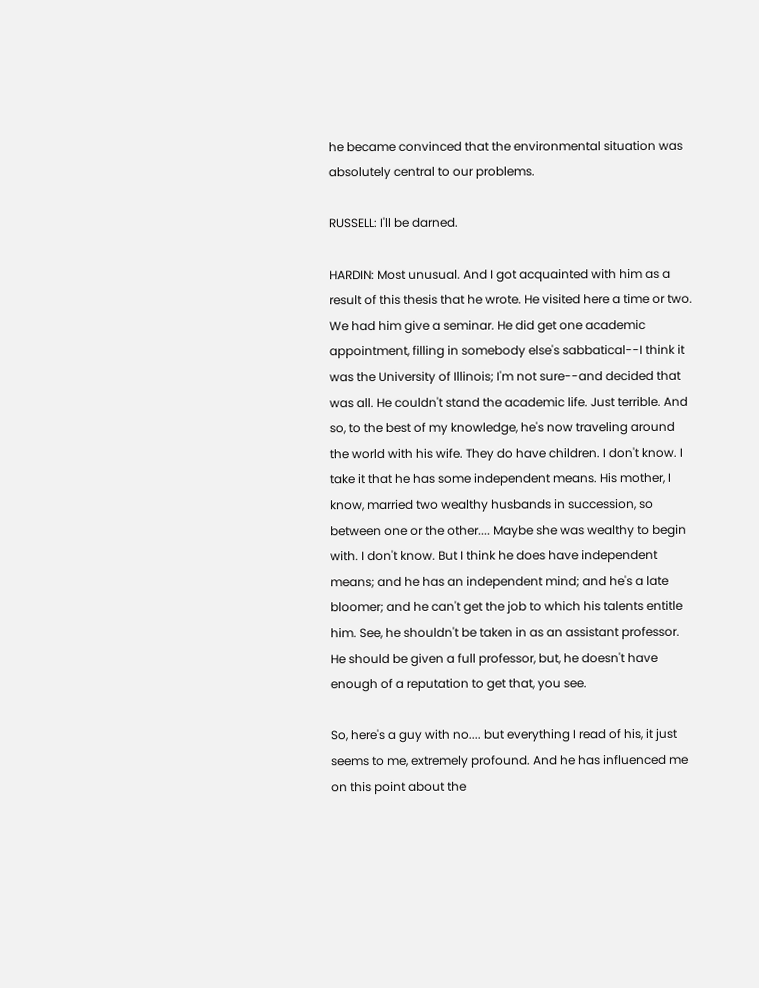he became convinced that the environmental situation was absolutely central to our problems.

RUSSELL: I'll be darned.

HARDIN: Most unusual. And I got acquainted with him as a result of this thesis that he wrote. He visited here a time or two. We had him give a seminar. He did get one academic appointment, filling in somebody else's sabbatical--I think it was the University of Illinois; I'm not sure--and decided that was all. He couldn't stand the academic life. Just terrible. And so, to the best of my knowledge, he's now traveling around the world with his wife. They do have children. I don't know. I take it that he has some independent means. His mother, I know, married two wealthy husbands in succession, so between one or the other.... Maybe she was wealthy to begin with. I don't know. But I think he does have independent means; and he has an independent mind; and he's a late bloomer; and he can't get the job to which his talents entitle him. See, he shouldn't be taken in as an assistant professor. He should be given a full professor, but, he doesn't have enough of a reputation to get that, you see.

So, here's a guy with no.... but everything I read of his, it just seems to me, extremely profound. And he has influenced me on this point about the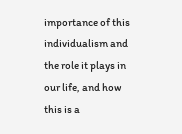importance of this individualism and the role it plays in our life, and how this is a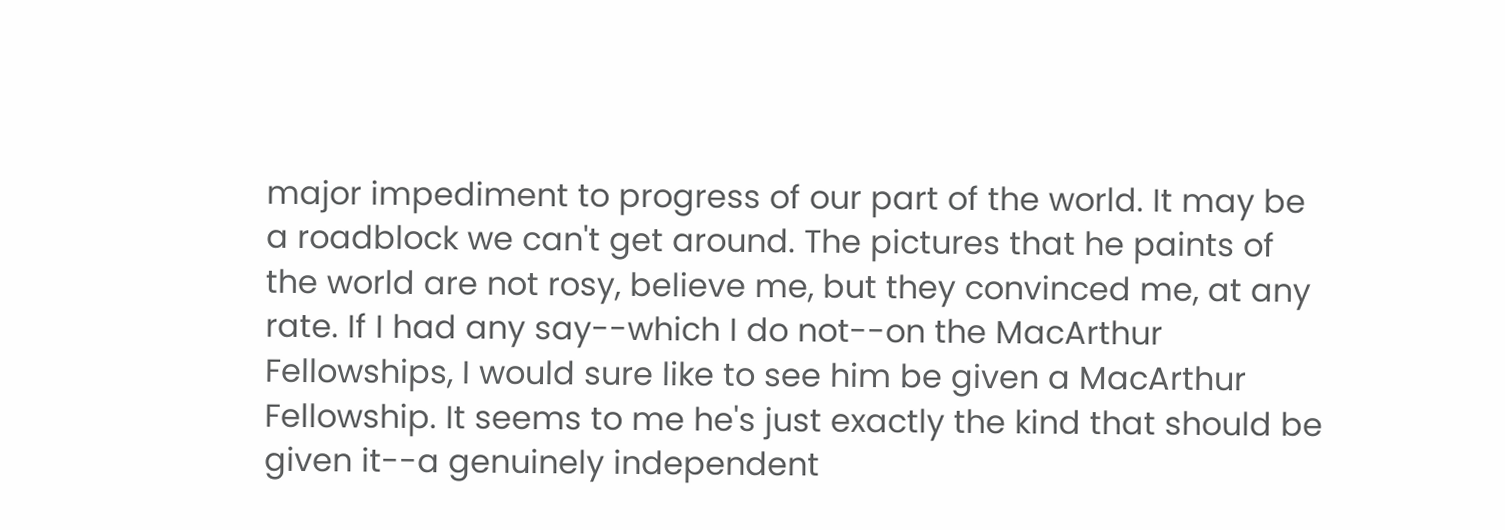major impediment to progress of our part of the world. It may be a roadblock we can't get around. The pictures that he paints of the world are not rosy, believe me, but they convinced me, at any rate. If I had any say--which I do not--on the MacArthur Fellowships, I would sure like to see him be given a MacArthur Fellowship. It seems to me he's just exactly the kind that should be given it--a genuinely independent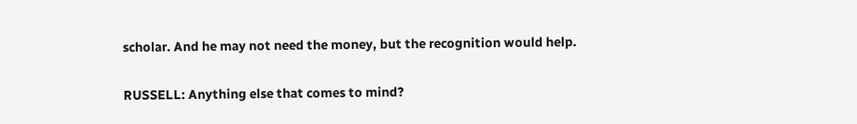scholar. And he may not need the money, but the recognition would help.

RUSSELL: Anything else that comes to mind?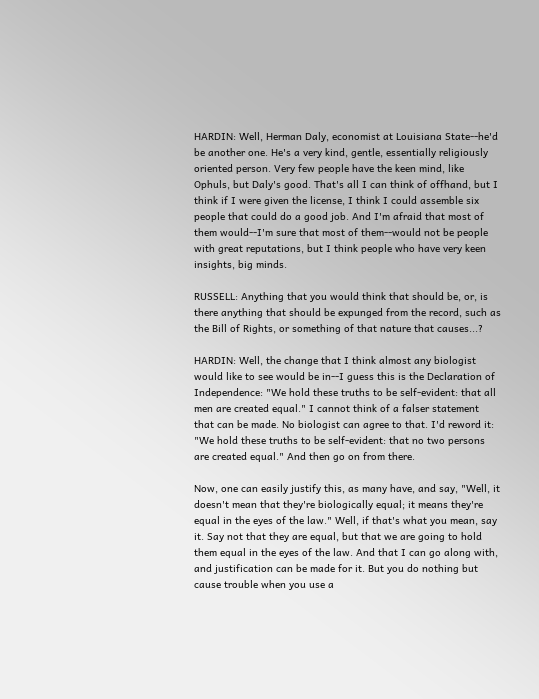HARDIN: Well, Herman Daly, economist at Louisiana State--he'd be another one. He's a very kind, gentle, essentially religiously oriented person. Very few people have the keen mind, like Ophuls, but Daly's good. That's all I can think of offhand, but I think if I were given the license, I think I could assemble six people that could do a good job. And I'm afraid that most of them would--I'm sure that most of them--would not be people with great reputations, but I think people who have very keen insights, big minds.

RUSSELL: Anything that you would think that should be, or, is there anything that should be expunged from the record, such as the Bill of Rights, or something of that nature that causes...?

HARDIN: Well, the change that I think almost any biologist would like to see would be in--I guess this is the Declaration of Independence: "We hold these truths to be self-evident: that all men are created equal." I cannot think of a falser statement that can be made. No biologist can agree to that. I'd reword it: "We hold these truths to be self-evident: that no two persons are created equal." And then go on from there.

Now, one can easily justify this, as many have, and say, "Well, it doesn't mean that they're biologically equal; it means they're equal in the eyes of the law." Well, if that's what you mean, say it. Say not that they are equal, but that we are going to hold them equal in the eyes of the law. And that I can go along with, and justification can be made for it. But you do nothing but cause trouble when you use a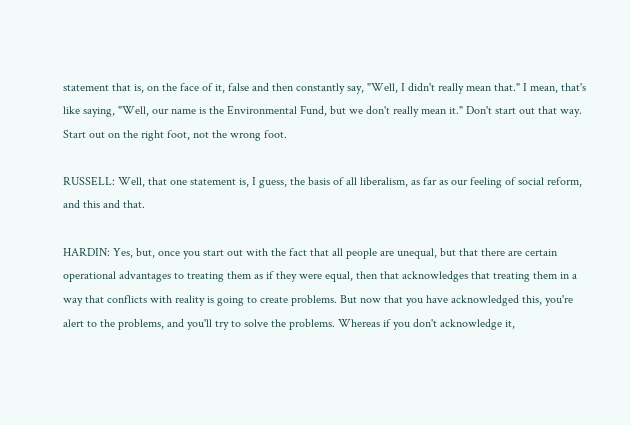statement that is, on the face of it, false and then constantly say, "Well, I didn't really mean that." I mean, that's like saying, "Well, our name is the Environmental Fund, but we don't really mean it." Don't start out that way. Start out on the right foot, not the wrong foot.

RUSSELL: Well, that one statement is, I guess, the basis of all liberalism, as far as our feeling of social reform, and this and that.

HARDIN: Yes, but, once you start out with the fact that all people are unequal, but that there are certain operational advantages to treating them as if they were equal, then that acknowledges that treating them in a way that conflicts with reality is going to create problems. But now that you have acknowledged this, you're alert to the problems, and you'll try to solve the problems. Whereas if you don't acknowledge it,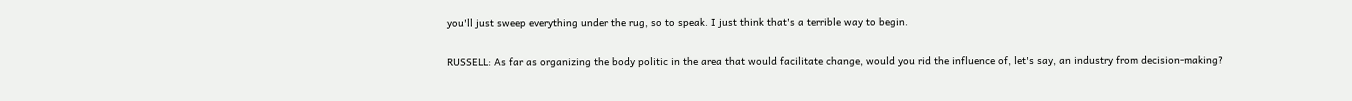you'll just sweep everything under the rug, so to speak. I just think that's a terrible way to begin.

RUSSELL: As far as organizing the body politic in the area that would facilitate change, would you rid the influence of, let's say, an industry from decision-making?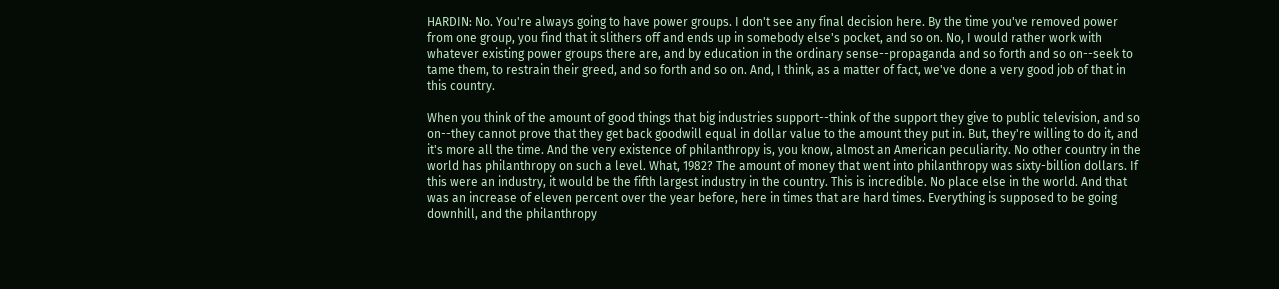HARDIN: No. You're always going to have power groups. I don't see any final decision here. By the time you've removed power from one group, you find that it slithers off and ends up in somebody else's pocket, and so on. No, I would rather work with whatever existing power groups there are, and by education in the ordinary sense--propaganda and so forth and so on--seek to tame them, to restrain their greed, and so forth and so on. And, I think, as a matter of fact, we've done a very good job of that in this country.

When you think of the amount of good things that big industries support--think of the support they give to public television, and so on--they cannot prove that they get back goodwill equal in dollar value to the amount they put in. But, they're willing to do it, and it's more all the time. And the very existence of philanthropy is, you know, almost an American peculiarity. No other country in the world has philanthropy on such a level. What, 1982? The amount of money that went into philanthropy was sixty-billion dollars. If this were an industry, it would be the fifth largest industry in the country. This is incredible. No place else in the world. And that was an increase of eleven percent over the year before, here in times that are hard times. Everything is supposed to be going downhill, and the philanthropy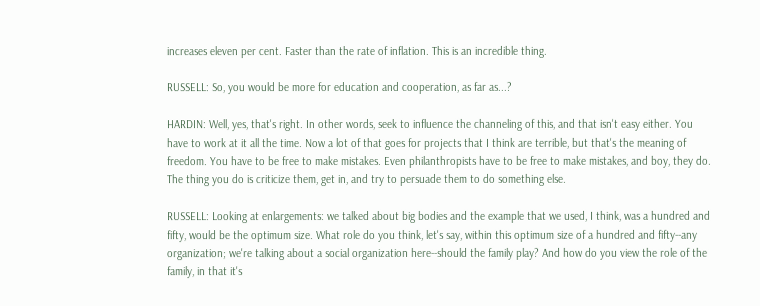increases eleven per cent. Faster than the rate of inflation. This is an incredible thing.

RUSSELL: So, you would be more for education and cooperation, as far as...?

HARDIN: Well, yes, that's right. In other words, seek to influence the channeling of this, and that isn't easy either. You have to work at it all the time. Now a lot of that goes for projects that I think are terrible, but that's the meaning of freedom. You have to be free to make mistakes. Even philanthropists have to be free to make mistakes, and boy, they do. The thing you do is criticize them, get in, and try to persuade them to do something else.

RUSSELL: Looking at enlargements: we talked about big bodies and the example that we used, I think, was a hundred and fifty, would be the optimum size. What role do you think, let's say, within this optimum size of a hundred and fifty--any organization; we're talking about a social organization here--should the family play? And how do you view the role of the family, in that it's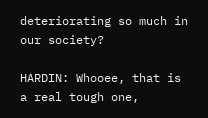deteriorating so much in our society?

HARDIN: Whooee, that is a real tough one,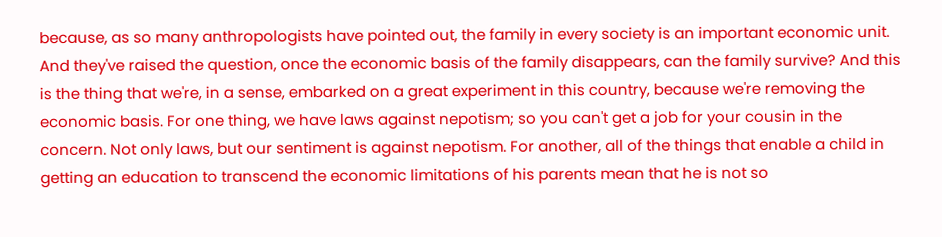because, as so many anthropologists have pointed out, the family in every society is an important economic unit. And they've raised the question, once the economic basis of the family disappears, can the family survive? And this is the thing that we're, in a sense, embarked on a great experiment in this country, because we're removing the economic basis. For one thing, we have laws against nepotism; so you can't get a job for your cousin in the concern. Not only laws, but our sentiment is against nepotism. For another, all of the things that enable a child in getting an education to transcend the economic limitations of his parents mean that he is not so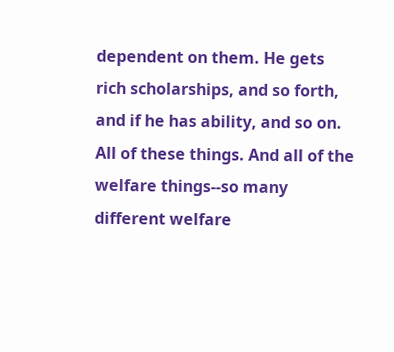dependent on them. He gets rich scholarships, and so forth, and if he has ability, and so on. All of these things. And all of the welfare things--so many different welfare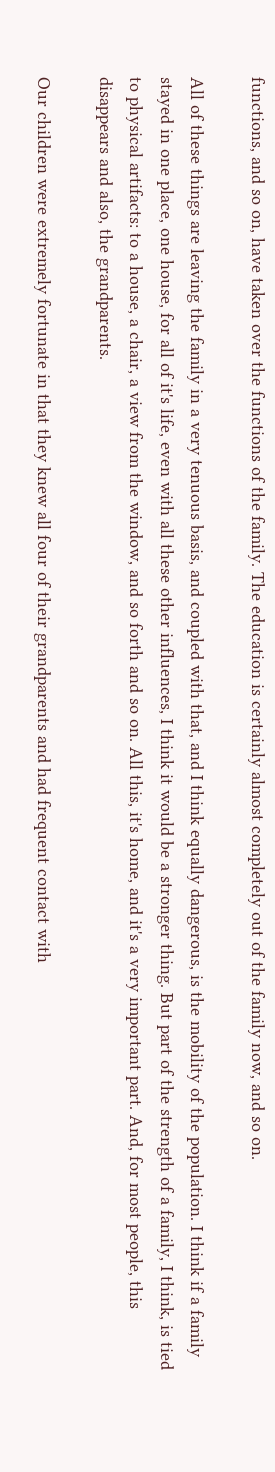functions, and so on, have taken over the functions of the family. The education is certainly almost completely out of the family now, and so on.

All of these things are leaving the family in a very tenuous basis, and coupled with that, and I think equally dangerous, is the mobility of the population. I think if a family stayed in one place, one house, for all of it's life, even with all these other influences, I think it would be a stronger thing. But part of the strength of a family, I think, is tied to physical artifacts: to a house, a chair, a view from the window, and so forth and so on. All this, it's home, and it's a very important part. And, for most people, this disappears and also, the grandparents.

Our children were extremely fortunate in that they knew all four of their grandparents and had frequent contact with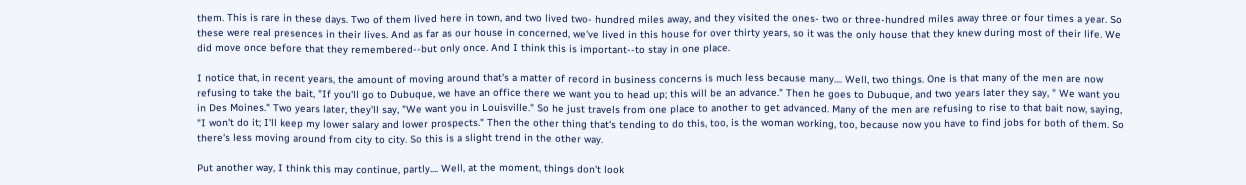them. This is rare in these days. Two of them lived here in town, and two lived two- hundred miles away, and they visited the ones- two or three-hundred miles away three or four times a year. So these were real presences in their lives. And as far as our house in concerned, we've lived in this house for over thirty years, so it was the only house that they knew during most of their life. We did move once before that they remembered--but only once. And I think this is important--to stay in one place.

I notice that, in recent years, the amount of moving around that's a matter of record in business concerns is much less because many.... Well, two things. One is that many of the men are now refusing to take the bait, "If you'll go to Dubuque, we have an office there we want you to head up; this will be an advance." Then he goes to Dubuque, and two years later they say, " We want you in Des Moines." Two years later, they'll say, "We want you in Louisville." So he just travels from one place to another to get advanced. Many of the men are refusing to rise to that bait now, saying, "I won't do it; I'll keep my lower salary and lower prospects." Then the other thing that's tending to do this, too, is the woman working, too, because now you have to find jobs for both of them. So there's less moving around from city to city. So this is a slight trend in the other way.

Put another way, I think this may continue, partly.... Well, at the moment, things don't look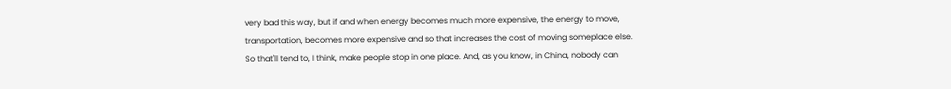very bad this way, but if and when energy becomes much more expensive, the energy to move, transportation, becomes more expensive and so that increases the cost of moving someplace else. So that'll tend to, I think, make people stop in one place. And, as you know, in China, nobody can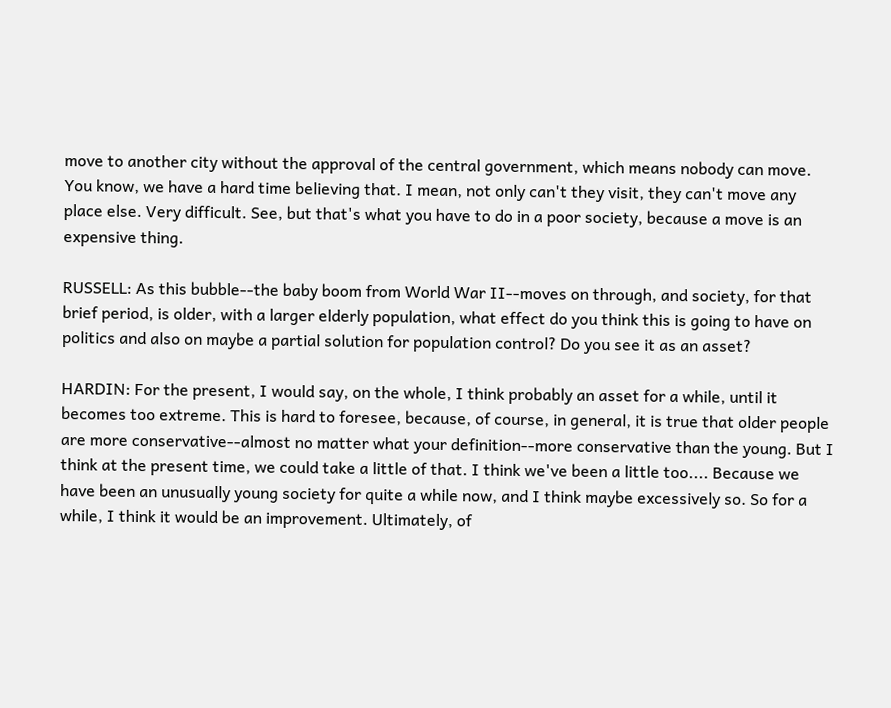move to another city without the approval of the central government, which means nobody can move. You know, we have a hard time believing that. I mean, not only can't they visit, they can't move any place else. Very difficult. See, but that's what you have to do in a poor society, because a move is an expensive thing.

RUSSELL: As this bubble--the baby boom from World War II--moves on through, and society, for that brief period, is older, with a larger elderly population, what effect do you think this is going to have on politics and also on maybe a partial solution for population control? Do you see it as an asset?

HARDIN: For the present, I would say, on the whole, I think probably an asset for a while, until it becomes too extreme. This is hard to foresee, because, of course, in general, it is true that older people are more conservative--almost no matter what your definition--more conservative than the young. But I think at the present time, we could take a little of that. I think we've been a little too.... Because we have been an unusually young society for quite a while now, and I think maybe excessively so. So for a while, I think it would be an improvement. Ultimately, of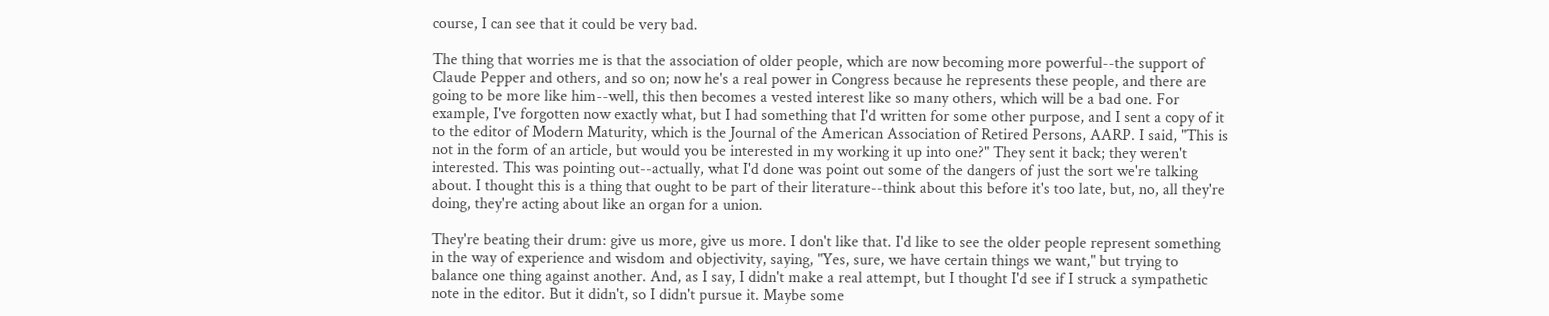course, I can see that it could be very bad.

The thing that worries me is that the association of older people, which are now becoming more powerful--the support of Claude Pepper and others, and so on; now he's a real power in Congress because he represents these people, and there are going to be more like him--well, this then becomes a vested interest like so many others, which will be a bad one. For example, I've forgotten now exactly what, but I had something that I'd written for some other purpose, and I sent a copy of it to the editor of Modern Maturity, which is the Journal of the American Association of Retired Persons, AARP. I said, "This is not in the form of an article, but would you be interested in my working it up into one?" They sent it back; they weren't interested. This was pointing out--actually, what I'd done was point out some of the dangers of just the sort we're talking about. I thought this is a thing that ought to be part of their literature--think about this before it's too late, but, no, all they're doing, they're acting about like an organ for a union.

They're beating their drum: give us more, give us more. I don't like that. I'd like to see the older people represent something in the way of experience and wisdom and objectivity, saying, "Yes, sure, we have certain things we want," but trying to balance one thing against another. And, as I say, I didn't make a real attempt, but I thought I'd see if I struck a sympathetic note in the editor. But it didn't, so I didn't pursue it. Maybe some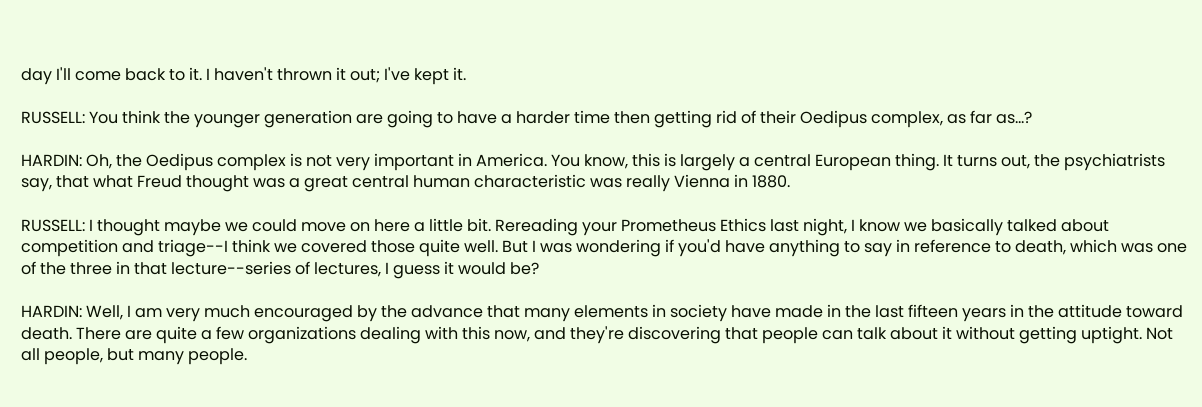day I'll come back to it. I haven't thrown it out; I've kept it.

RUSSELL: You think the younger generation are going to have a harder time then getting rid of their Oedipus complex, as far as...?

HARDIN: Oh, the Oedipus complex is not very important in America. You know, this is largely a central European thing. It turns out, the psychiatrists say, that what Freud thought was a great central human characteristic was really Vienna in 1880.

RUSSELL: I thought maybe we could move on here a little bit. Rereading your Prometheus Ethics last night, I know we basically talked about competition and triage--I think we covered those quite well. But I was wondering if you'd have anything to say in reference to death, which was one of the three in that lecture--series of lectures, I guess it would be?

HARDIN: Well, I am very much encouraged by the advance that many elements in society have made in the last fifteen years in the attitude toward death. There are quite a few organizations dealing with this now, and they're discovering that people can talk about it without getting uptight. Not all people, but many people.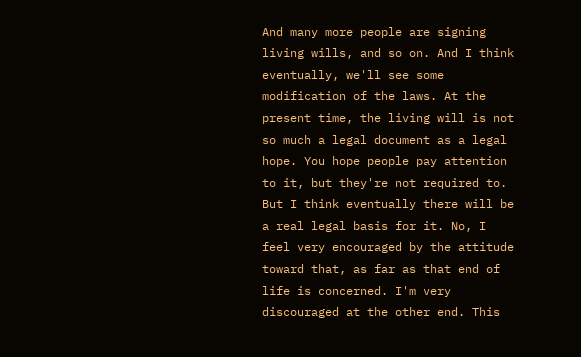And many more people are signing living wills, and so on. And I think eventually, we'll see some modification of the laws. At the present time, the living will is not so much a legal document as a legal hope. You hope people pay attention to it, but they're not required to. But I think eventually there will be a real legal basis for it. No, I feel very encouraged by the attitude toward that, as far as that end of life is concerned. I'm very discouraged at the other end. This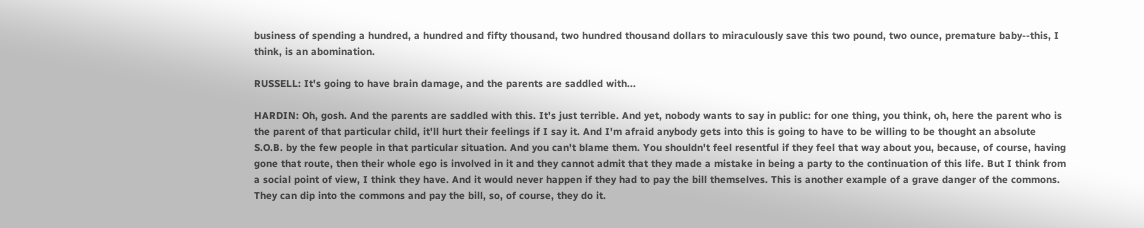business of spending a hundred, a hundred and fifty thousand, two hundred thousand dollars to miraculously save this two pound, two ounce, premature baby--this, I think, is an abomination.

RUSSELL: It's going to have brain damage, and the parents are saddled with...

HARDIN: Oh, gosh. And the parents are saddled with this. It's just terrible. And yet, nobody wants to say in public: for one thing, you think, oh, here the parent who is the parent of that particular child, it'll hurt their feelings if I say it. And I'm afraid anybody gets into this is going to have to be willing to be thought an absolute S.O.B. by the few people in that particular situation. And you can't blame them. You shouldn't feel resentful if they feel that way about you, because, of course, having gone that route, then their whole ego is involved in it and they cannot admit that they made a mistake in being a party to the continuation of this life. But I think from a social point of view, I think they have. And it would never happen if they had to pay the bill themselves. This is another example of a grave danger of the commons. They can dip into the commons and pay the bill, so, of course, they do it.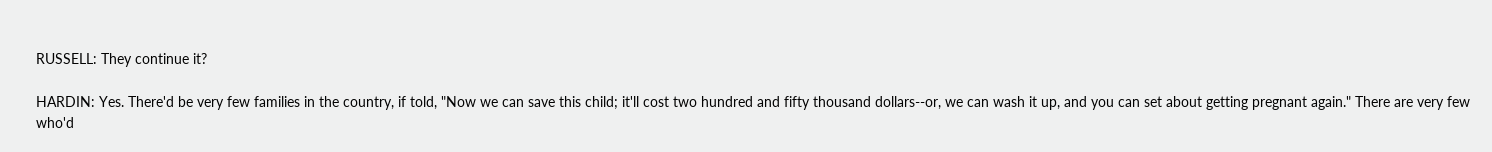RUSSELL: They continue it?

HARDIN: Yes. There'd be very few families in the country, if told, "Now we can save this child; it'll cost two hundred and fifty thousand dollars--or, we can wash it up, and you can set about getting pregnant again." There are very few who'd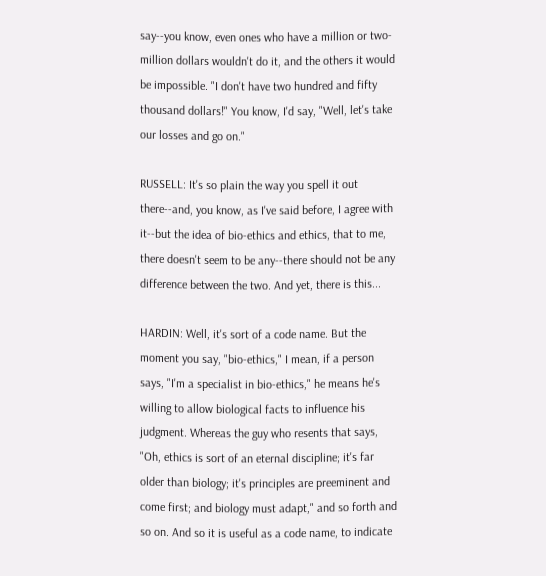say--you know, even ones who have a million or two-million dollars wouldn't do it, and the others it would be impossible. "I don't have two hundred and fifty thousand dollars!" You know, I'd say, "Well, let's take our losses and go on."

RUSSELL: It's so plain the way you spell it out there--and, you know, as I've said before, I agree with it--but the idea of bio-ethics and ethics, that to me, there doesn't seem to be any--there should not be any difference between the two. And yet, there is this...

HARDIN: Well, it's sort of a code name. But the moment you say, "bio-ethics," I mean, if a person says, "I'm a specialist in bio-ethics," he means he's willing to allow biological facts to influence his judgment. Whereas the guy who resents that says, "Oh, ethics is sort of an eternal discipline; it's far older than biology; it's principles are preeminent and come first; and biology must adapt," and so forth and so on. And so it is useful as a code name, to indicate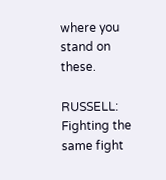where you stand on these.

RUSSELL: Fighting the same fight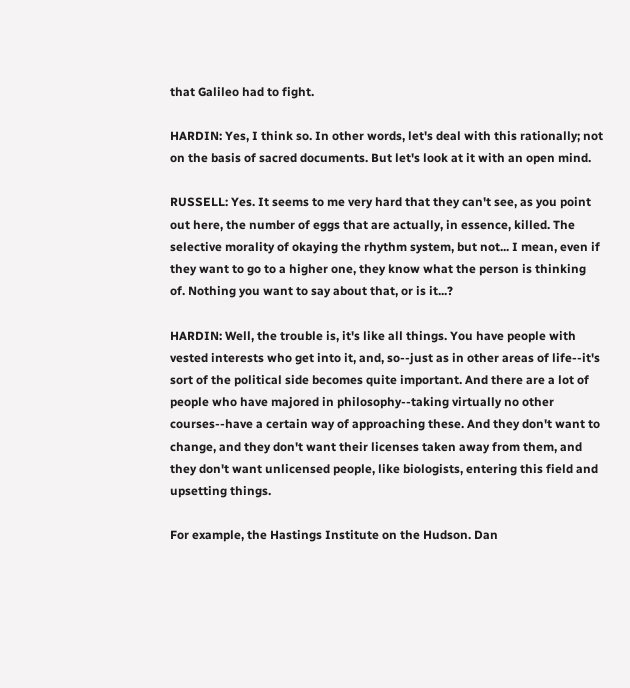that Galileo had to fight.

HARDIN: Yes, I think so. In other words, let's deal with this rationally; not on the basis of sacred documents. But let's look at it with an open mind.

RUSSELL: Yes. It seems to me very hard that they can't see, as you point out here, the number of eggs that are actually, in essence, killed. The selective morality of okaying the rhythm system, but not... I mean, even if they want to go to a higher one, they know what the person is thinking of. Nothing you want to say about that, or is it...?

HARDIN: Well, the trouble is, it's like all things. You have people with vested interests who get into it, and, so--just as in other areas of life--it's sort of the political side becomes quite important. And there are a lot of people who have majored in philosophy--taking virtually no other courses--have a certain way of approaching these. And they don't want to change, and they don't want their licenses taken away from them, and they don't want unlicensed people, like biologists, entering this field and upsetting things.

For example, the Hastings Institute on the Hudson. Dan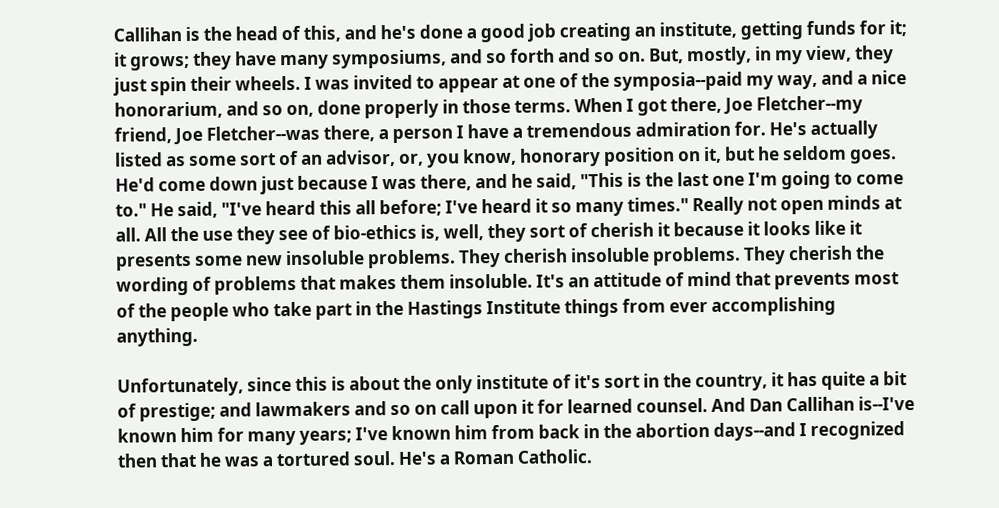Callihan is the head of this, and he's done a good job creating an institute, getting funds for it; it grows; they have many symposiums, and so forth and so on. But, mostly, in my view, they just spin their wheels. I was invited to appear at one of the symposia--paid my way, and a nice honorarium, and so on, done properly in those terms. When I got there, Joe Fletcher--my friend, Joe Fletcher--was there, a person I have a tremendous admiration for. He's actually listed as some sort of an advisor, or, you know, honorary position on it, but he seldom goes. He'd come down just because I was there, and he said, "This is the last one I'm going to come to." He said, "I've heard this all before; I've heard it so many times." Really not open minds at all. All the use they see of bio-ethics is, well, they sort of cherish it because it looks like it presents some new insoluble problems. They cherish insoluble problems. They cherish the wording of problems that makes them insoluble. It's an attitude of mind that prevents most of the people who take part in the Hastings Institute things from ever accomplishing anything.

Unfortunately, since this is about the only institute of it's sort in the country, it has quite a bit of prestige; and lawmakers and so on call upon it for learned counsel. And Dan Callihan is--I've known him for many years; I've known him from back in the abortion days--and I recognized then that he was a tortured soul. He's a Roman Catholic.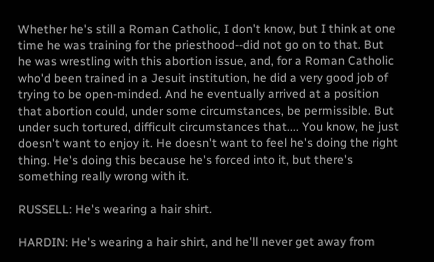Whether he's still a Roman Catholic, I don't know, but I think at one time he was training for the priesthood--did not go on to that. But he was wrestling with this abortion issue, and, for a Roman Catholic who'd been trained in a Jesuit institution, he did a very good job of trying to be open-minded. And he eventually arrived at a position that abortion could, under some circumstances, be permissible. But under such tortured, difficult circumstances that.... You know, he just doesn't want to enjoy it. He doesn't want to feel he's doing the right thing. He's doing this because he's forced into it, but there's something really wrong with it.

RUSSELL: He's wearing a hair shirt.

HARDIN: He's wearing a hair shirt, and he'll never get away from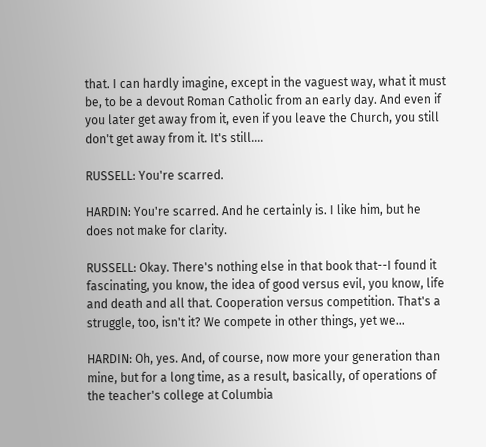that. I can hardly imagine, except in the vaguest way, what it must be, to be a devout Roman Catholic from an early day. And even if you later get away from it, even if you leave the Church, you still don't get away from it. It's still....

RUSSELL: You're scarred.

HARDIN: You're scarred. And he certainly is. I like him, but he does not make for clarity.

RUSSELL: Okay. There's nothing else in that book that--I found it fascinating, you know, the idea of good versus evil, you know, life and death and all that. Cooperation versus competition. That's a struggle, too, isn't it? We compete in other things, yet we...

HARDIN: Oh, yes. And, of course, now more your generation than mine, but for a long time, as a result, basically, of operations of the teacher's college at Columbia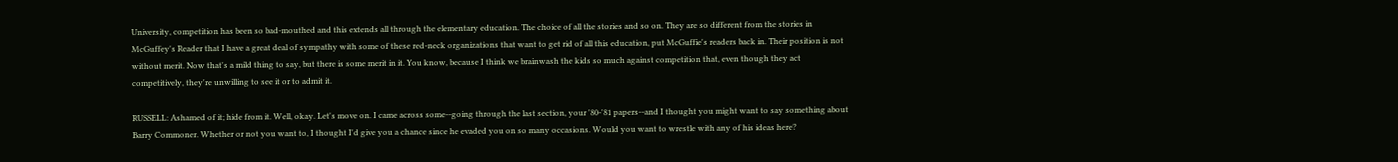University, competition has been so bad-mouthed and this extends all through the elementary education. The choice of all the stories and so on. They are so different from the stories in McGuffey's Reader that I have a great deal of sympathy with some of these red-neck organizations that want to get rid of all this education, put McGuffie's readers back in. Their position is not without merit. Now that's a mild thing to say, but there is some merit in it. You know, because I think we brainwash the kids so much against competition that, even though they act competitively, they're unwilling to see it or to admit it.

RUSSELL: Ashamed of it; hide from it. Well, okay. Let's move on. I came across some--going through the last section, your '80-'81 papers--and I thought you might want to say something about Barry Commoner. Whether or not you want to, I thought I'd give you a chance since he evaded you on so many occasions. Would you want to wrestle with any of his ideas here?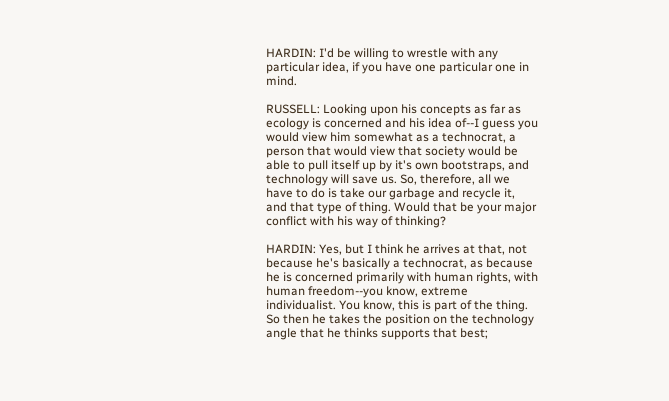HARDIN: I'd be willing to wrestle with any particular idea, if you have one particular one in mind.

RUSSELL: Looking upon his concepts as far as ecology is concerned and his idea of--I guess you would view him somewhat as a technocrat, a person that would view that society would be able to pull itself up by it's own bootstraps, and technology will save us. So, therefore, all we have to do is take our garbage and recycle it, and that type of thing. Would that be your major conflict with his way of thinking?

HARDIN: Yes, but I think he arrives at that, not because he's basically a technocrat, as because he is concerned primarily with human rights, with human freedom--you know, extreme individualist. You know, this is part of the thing. So then he takes the position on the technology angle that he thinks supports that best;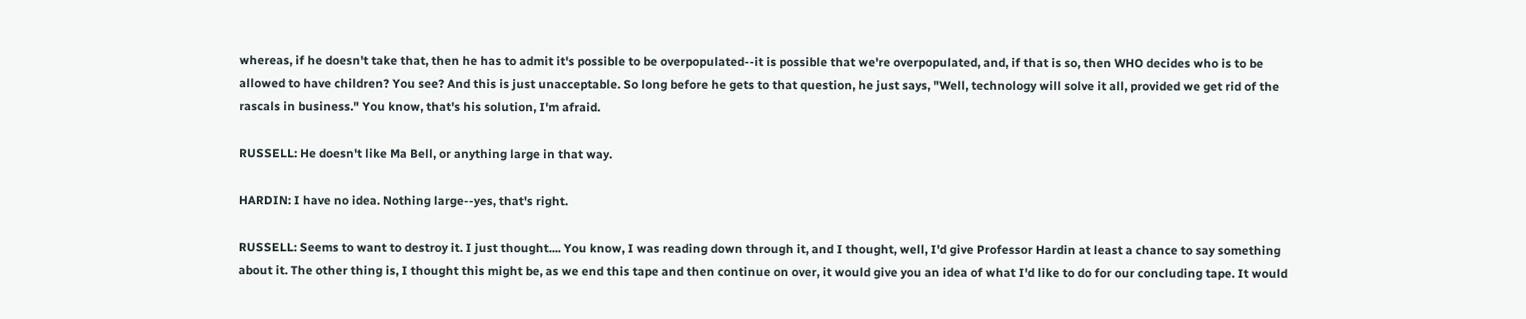whereas, if he doesn't take that, then he has to admit it's possible to be overpopulated--it is possible that we're overpopulated, and, if that is so, then WHO decides who is to be allowed to have children? You see? And this is just unacceptable. So long before he gets to that question, he just says, "Well, technology will solve it all, provided we get rid of the rascals in business." You know, that's his solution, I'm afraid.

RUSSELL: He doesn't like Ma Bell, or anything large in that way.

HARDIN: I have no idea. Nothing large--yes, that's right.

RUSSELL: Seems to want to destroy it. I just thought.... You know, I was reading down through it, and I thought, well, I'd give Professor Hardin at least a chance to say something about it. The other thing is, I thought this might be, as we end this tape and then continue on over, it would give you an idea of what I'd like to do for our concluding tape. It would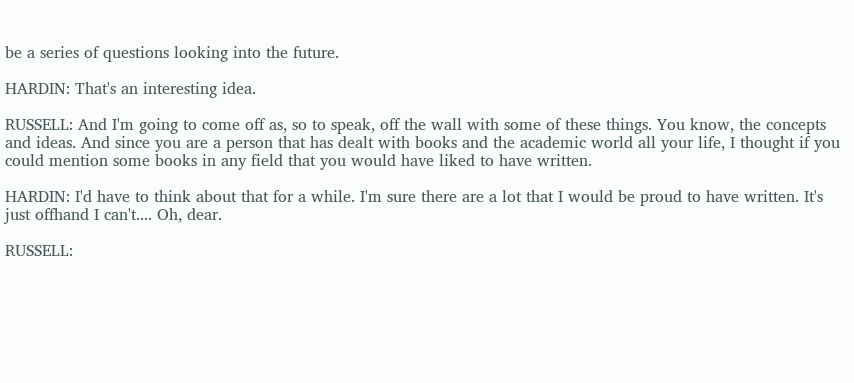be a series of questions looking into the future.

HARDIN: That's an interesting idea.

RUSSELL: And I'm going to come off as, so to speak, off the wall with some of these things. You know, the concepts and ideas. And since you are a person that has dealt with books and the academic world all your life, I thought if you could mention some books in any field that you would have liked to have written.

HARDIN: I'd have to think about that for a while. I'm sure there are a lot that I would be proud to have written. It's just offhand I can't.... Oh, dear.

RUSSELL: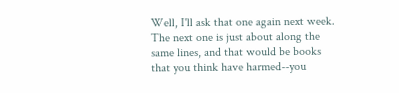Well, I'll ask that one again next week. The next one is just about along the same lines, and that would be books that you think have harmed--you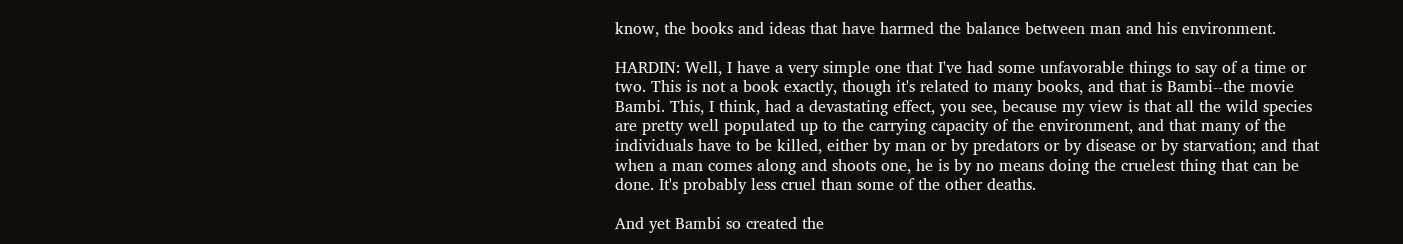know, the books and ideas that have harmed the balance between man and his environment.

HARDIN: Well, I have a very simple one that I've had some unfavorable things to say of a time or two. This is not a book exactly, though it's related to many books, and that is Bambi--the movie Bambi. This, I think, had a devastating effect, you see, because my view is that all the wild species are pretty well populated up to the carrying capacity of the environment, and that many of the individuals have to be killed, either by man or by predators or by disease or by starvation; and that when a man comes along and shoots one, he is by no means doing the cruelest thing that can be done. It's probably less cruel than some of the other deaths.

And yet Bambi so created the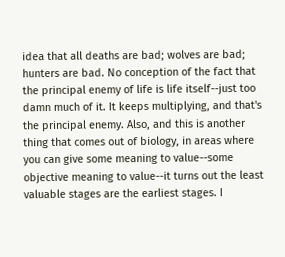idea that all deaths are bad; wolves are bad; hunters are bad. No conception of the fact that the principal enemy of life is life itself--just too damn much of it. It keeps multiplying, and that's the principal enemy. Also, and this is another thing that comes out of biology, in areas where you can give some meaning to value--some objective meaning to value--it turns out the least valuable stages are the earliest stages. I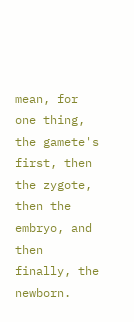mean, for one thing, the gamete's first, then the zygote, then the embryo, and then finally, the newborn.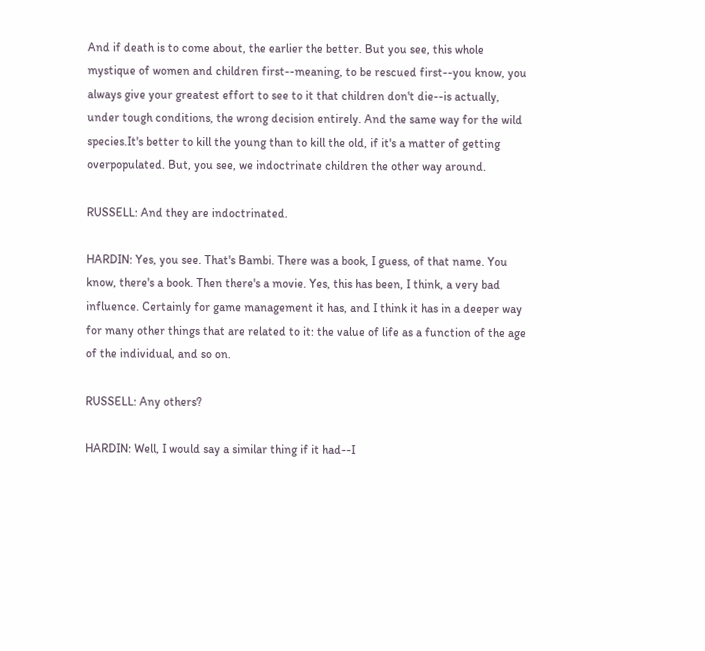And if death is to come about, the earlier the better. But you see, this whole mystique of women and children first--meaning, to be rescued first--you know, you always give your greatest effort to see to it that children don't die--is actually, under tough conditions, the wrong decision entirely. And the same way for the wild species.It's better to kill the young than to kill the old, if it's a matter of getting overpopulated. But, you see, we indoctrinate children the other way around.

RUSSELL: And they are indoctrinated.

HARDIN: Yes, you see. That's Bambi. There was a book, I guess, of that name. You know, there's a book. Then there's a movie. Yes, this has been, I think, a very bad influence. Certainly for game management it has, and I think it has in a deeper way for many other things that are related to it: the value of life as a function of the age of the individual, and so on.

RUSSELL: Any others?

HARDIN: Well, I would say a similar thing if it had--I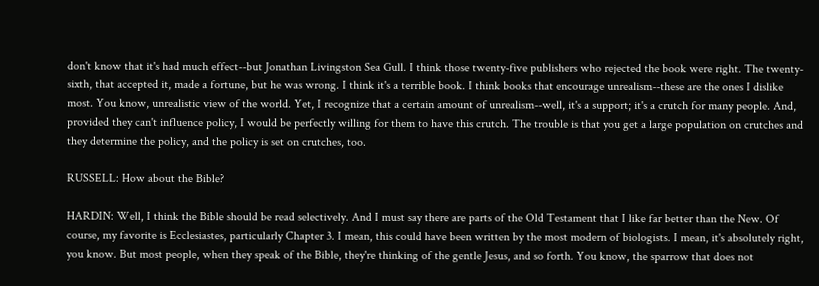don't know that it's had much effect--but Jonathan Livingston Sea Gull. I think those twenty-five publishers who rejected the book were right. The twenty-sixth, that accepted it, made a fortune, but he was wrong. I think it's a terrible book. I think books that encourage unrealism--these are the ones I dislike most. You know, unrealistic view of the world. Yet, I recognize that a certain amount of unrealism--well, it's a support; it's a crutch for many people. And, provided they can't influence policy, I would be perfectly willing for them to have this crutch. The trouble is that you get a large population on crutches and they determine the policy, and the policy is set on crutches, too.

RUSSELL: How about the Bible?

HARDIN: Well, I think the Bible should be read selectively. And I must say there are parts of the Old Testament that I like far better than the New. Of course, my favorite is Ecclesiastes, particularly Chapter 3. I mean, this could have been written by the most modern of biologists. I mean, it's absolutely right, you know. But most people, when they speak of the Bible, they're thinking of the gentle Jesus, and so forth. You know, the sparrow that does not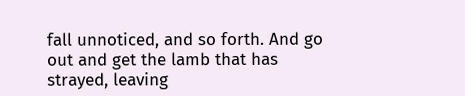fall unnoticed, and so forth. And go out and get the lamb that has strayed, leaving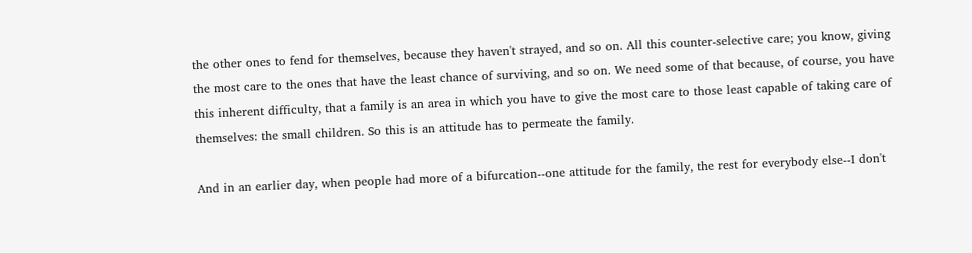the other ones to fend for themselves, because they haven't strayed, and so on. All this counter-selective care; you know, giving the most care to the ones that have the least chance of surviving, and so on. We need some of that because, of course, you have this inherent difficulty, that a family is an area in which you have to give the most care to those least capable of taking care of themselves: the small children. So this is an attitude has to permeate the family.

And in an earlier day, when people had more of a bifurcation--one attitude for the family, the rest for everybody else--I don't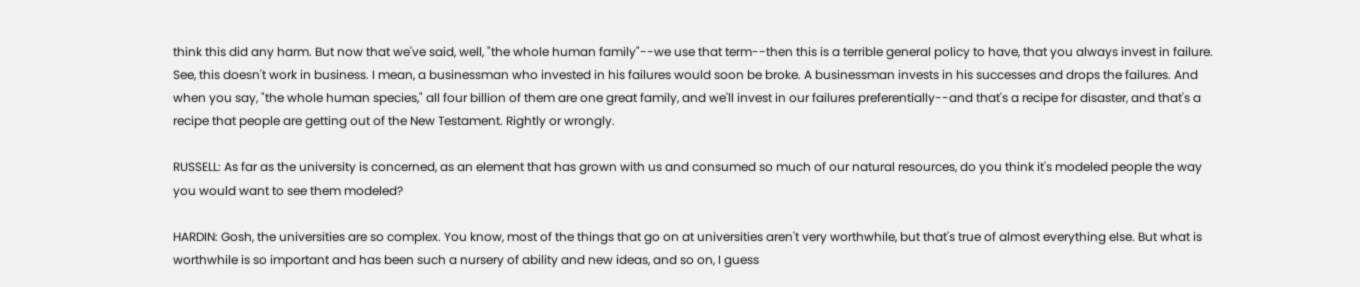think this did any harm. But now that we've said, well, "the whole human family"--we use that term--then this is a terrible general policy to have, that you always invest in failure. See, this doesn't work in business. I mean, a businessman who invested in his failures would soon be broke. A businessman invests in his successes and drops the failures. And when you say, "the whole human species," all four billion of them are one great family, and we'll invest in our failures preferentially--and that's a recipe for disaster, and that's a recipe that people are getting out of the New Testament. Rightly or wrongly.

RUSSELL: As far as the university is concerned, as an element that has grown with us and consumed so much of our natural resources, do you think it's modeled people the way you would want to see them modeled?

HARDIN: Gosh, the universities are so complex. You know, most of the things that go on at universities aren't very worthwhile, but that's true of almost everything else. But what is worthwhile is so important and has been such a nursery of ability and new ideas, and so on, I guess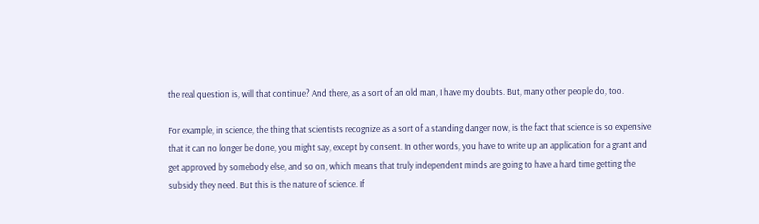the real question is, will that continue? And there, as a sort of an old man, I have my doubts. But, many other people do, too.

For example, in science, the thing that scientists recognize as a sort of a standing danger now, is the fact that science is so expensive that it can no longer be done, you might say, except by consent. In other words, you have to write up an application for a grant and get approved by somebody else, and so on, which means that truly independent minds are going to have a hard time getting the subsidy they need. But this is the nature of science. If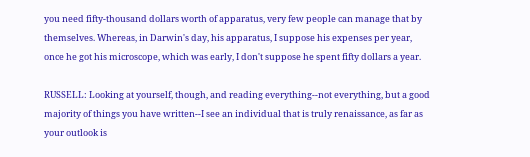you need fifty-thousand dollars worth of apparatus, very few people can manage that by themselves. Whereas, in Darwin's day, his apparatus, I suppose his expenses per year, once he got his microscope, which was early, I don't suppose he spent fifty dollars a year.

RUSSELL: Looking at yourself, though, and reading everything--not everything, but a good majority of things you have written--I see an individual that is truly renaissance, as far as your outlook is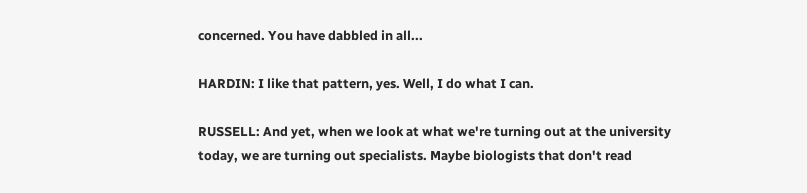concerned. You have dabbled in all...

HARDIN: I like that pattern, yes. Well, I do what I can.

RUSSELL: And yet, when we look at what we're turning out at the university today, we are turning out specialists. Maybe biologists that don't read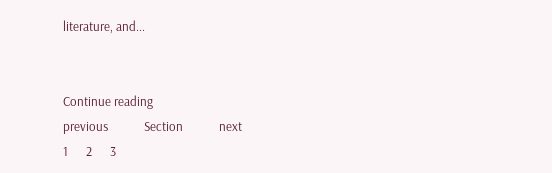literature, and...


Continue reading
previous            Section            next
1      2      3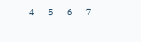4       5       6       7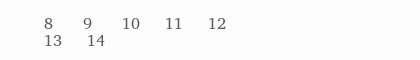8      9      10     11     12     13     14